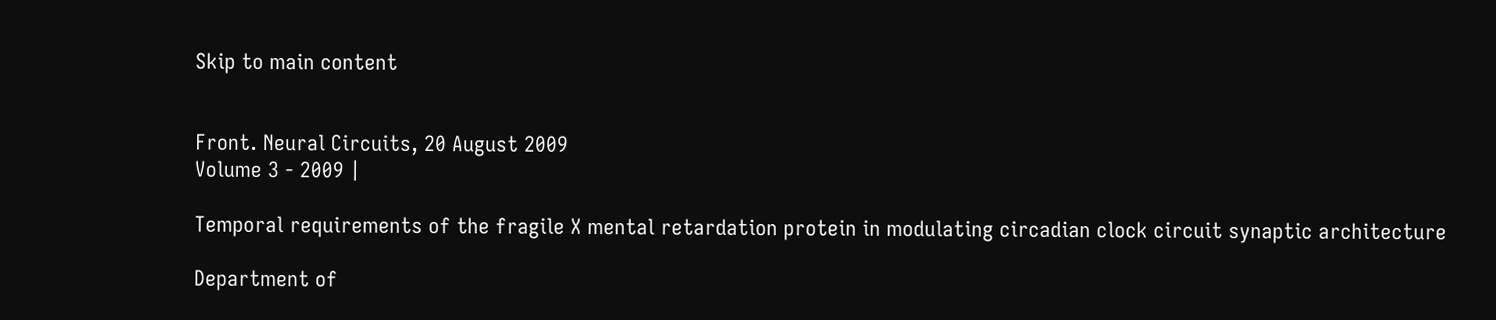Skip to main content


Front. Neural Circuits, 20 August 2009
Volume 3 - 2009 |

Temporal requirements of the fragile X mental retardation protein in modulating circadian clock circuit synaptic architecture

Department of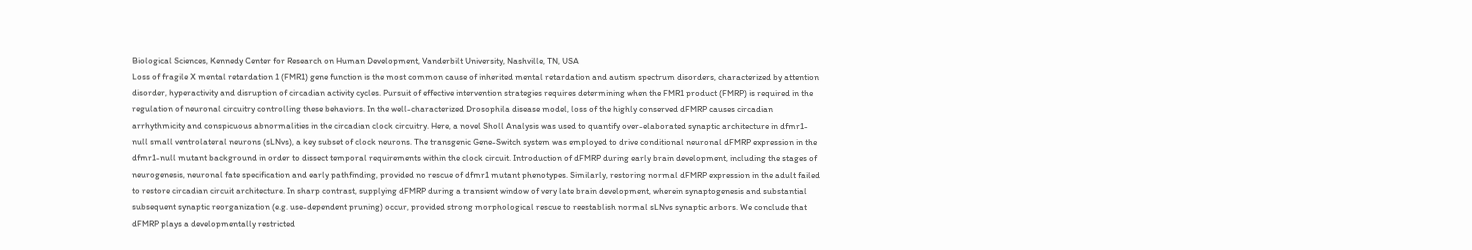Biological Sciences, Kennedy Center for Research on Human Development, Vanderbilt University, Nashville, TN, USA
Loss of fragile X mental retardation 1 (FMR1) gene function is the most common cause of inherited mental retardation and autism spectrum disorders, characterized by attention disorder, hyperactivity and disruption of circadian activity cycles. Pursuit of effective intervention strategies requires determining when the FMR1 product (FMRP) is required in the regulation of neuronal circuitry controlling these behaviors. In the well-characterized Drosophila disease model, loss of the highly conserved dFMRP causes circadian arrhythmicity and conspicuous abnormalities in the circadian clock circuitry. Here, a novel Sholl Analysis was used to quantify over-elaborated synaptic architecture in dfmr1-null small ventrolateral neurons (sLNvs), a key subset of clock neurons. The transgenic Gene-Switch system was employed to drive conditional neuronal dFMRP expression in the dfmr1-null mutant background in order to dissect temporal requirements within the clock circuit. Introduction of dFMRP during early brain development, including the stages of neurogenesis, neuronal fate specification and early pathfinding, provided no rescue of dfmr1 mutant phenotypes. Similarly, restoring normal dFMRP expression in the adult failed to restore circadian circuit architecture. In sharp contrast, supplying dFMRP during a transient window of very late brain development, wherein synaptogenesis and substantial subsequent synaptic reorganization (e.g. use-dependent pruning) occur, provided strong morphological rescue to reestablish normal sLNvs synaptic arbors. We conclude that dFMRP plays a developmentally restricted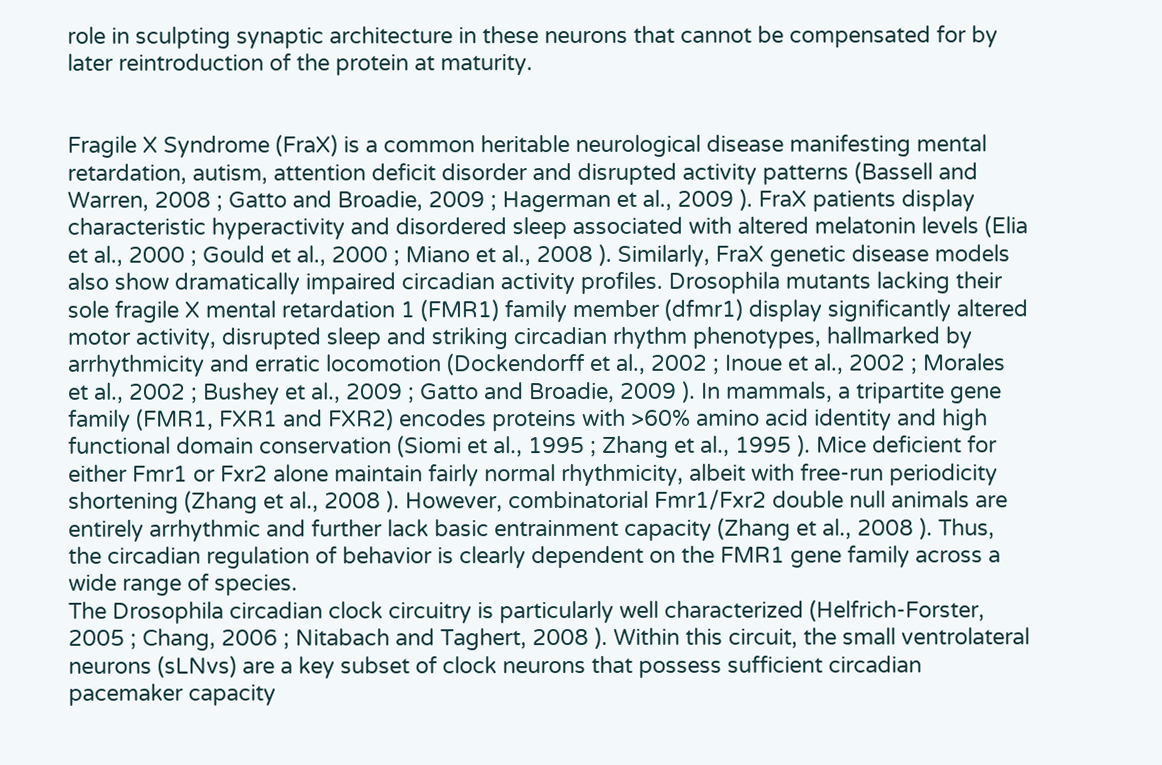role in sculpting synaptic architecture in these neurons that cannot be compensated for by later reintroduction of the protein at maturity.


Fragile X Syndrome (FraX) is a common heritable neurological disease manifesting mental retardation, autism, attention deficit disorder and disrupted activity patterns (Bassell and Warren, 2008 ; Gatto and Broadie, 2009 ; Hagerman et al., 2009 ). FraX patients display characteristic hyperactivity and disordered sleep associated with altered melatonin levels (Elia et al., 2000 ; Gould et al., 2000 ; Miano et al., 2008 ). Similarly, FraX genetic disease models also show dramatically impaired circadian activity profiles. Drosophila mutants lacking their sole fragile X mental retardation 1 (FMR1) family member (dfmr1) display significantly altered motor activity, disrupted sleep and striking circadian rhythm phenotypes, hallmarked by arrhythmicity and erratic locomotion (Dockendorff et al., 2002 ; Inoue et al., 2002 ; Morales et al., 2002 ; Bushey et al., 2009 ; Gatto and Broadie, 2009 ). In mammals, a tripartite gene family (FMR1, FXR1 and FXR2) encodes proteins with >60% amino acid identity and high functional domain conservation (Siomi et al., 1995 ; Zhang et al., 1995 ). Mice deficient for either Fmr1 or Fxr2 alone maintain fairly normal rhythmicity, albeit with free-run periodicity shortening (Zhang et al., 2008 ). However, combinatorial Fmr1/Fxr2 double null animals are entirely arrhythmic and further lack basic entrainment capacity (Zhang et al., 2008 ). Thus, the circadian regulation of behavior is clearly dependent on the FMR1 gene family across a wide range of species.
The Drosophila circadian clock circuitry is particularly well characterized (Helfrich-Forster, 2005 ; Chang, 2006 ; Nitabach and Taghert, 2008 ). Within this circuit, the small ventrolateral neurons (sLNvs) are a key subset of clock neurons that possess sufficient circadian pacemaker capacity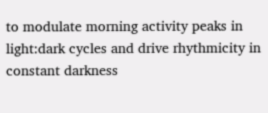to modulate morning activity peaks in light:dark cycles and drive rhythmicity in constant darkness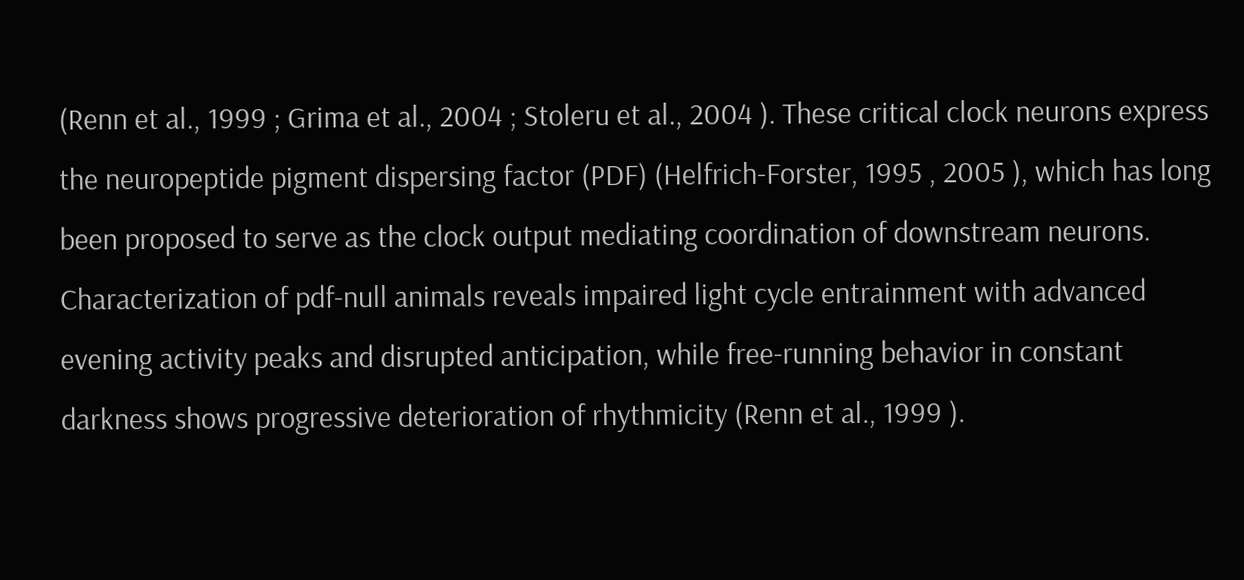(Renn et al., 1999 ; Grima et al., 2004 ; Stoleru et al., 2004 ). These critical clock neurons express the neuropeptide pigment dispersing factor (PDF) (Helfrich-Forster, 1995 , 2005 ), which has long been proposed to serve as the clock output mediating coordination of downstream neurons. Characterization of pdf-null animals reveals impaired light cycle entrainment with advanced evening activity peaks and disrupted anticipation, while free-running behavior in constant darkness shows progressive deterioration of rhythmicity (Renn et al., 1999 ).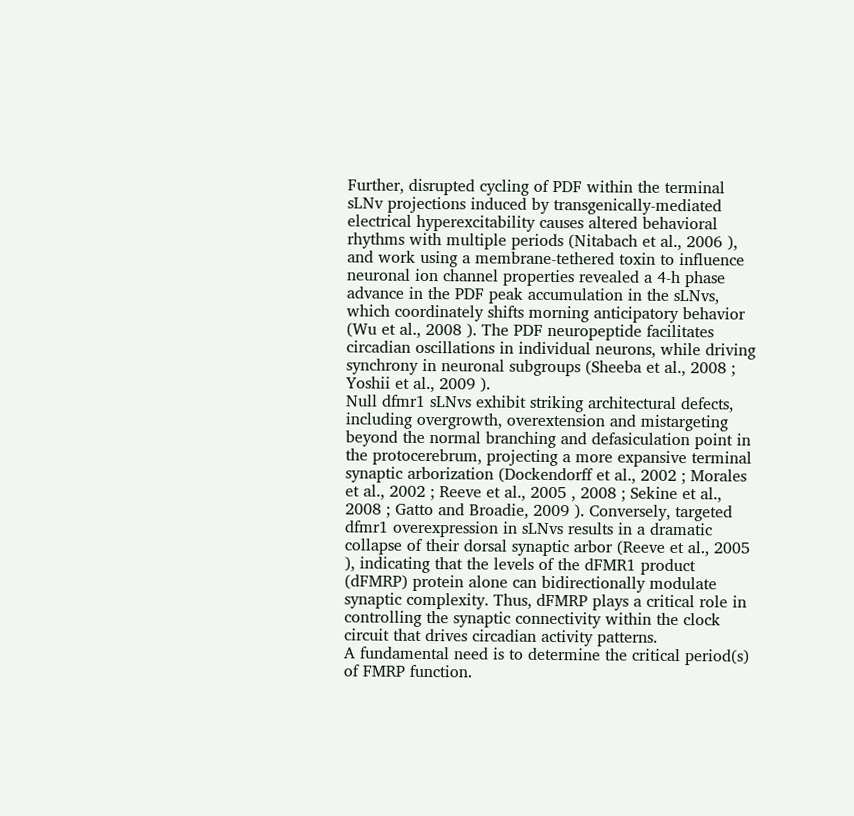Further, disrupted cycling of PDF within the terminal sLNv projections induced by transgenically-mediated electrical hyperexcitability causes altered behavioral rhythms with multiple periods (Nitabach et al., 2006 ), and work using a membrane-tethered toxin to influence neuronal ion channel properties revealed a 4-h phase advance in the PDF peak accumulation in the sLNvs, which coordinately shifts morning anticipatory behavior (Wu et al., 2008 ). The PDF neuropeptide facilitates circadian oscillations in individual neurons, while driving synchrony in neuronal subgroups (Sheeba et al., 2008 ; Yoshii et al., 2009 ).
Null dfmr1 sLNvs exhibit striking architectural defects, including overgrowth, overextension and mistargeting beyond the normal branching and defasiculation point in the protocerebrum, projecting a more expansive terminal synaptic arborization (Dockendorff et al., 2002 ; Morales et al., 2002 ; Reeve et al., 2005 , 2008 ; Sekine et al., 2008 ; Gatto and Broadie, 2009 ). Conversely, targeted dfmr1 overexpression in sLNvs results in a dramatic collapse of their dorsal synaptic arbor (Reeve et al., 2005 ), indicating that the levels of the dFMR1 product (dFMRP) protein alone can bidirectionally modulate synaptic complexity. Thus, dFMRP plays a critical role in controlling the synaptic connectivity within the clock circuit that drives circadian activity patterns.
A fundamental need is to determine the critical period(s) of FMRP function.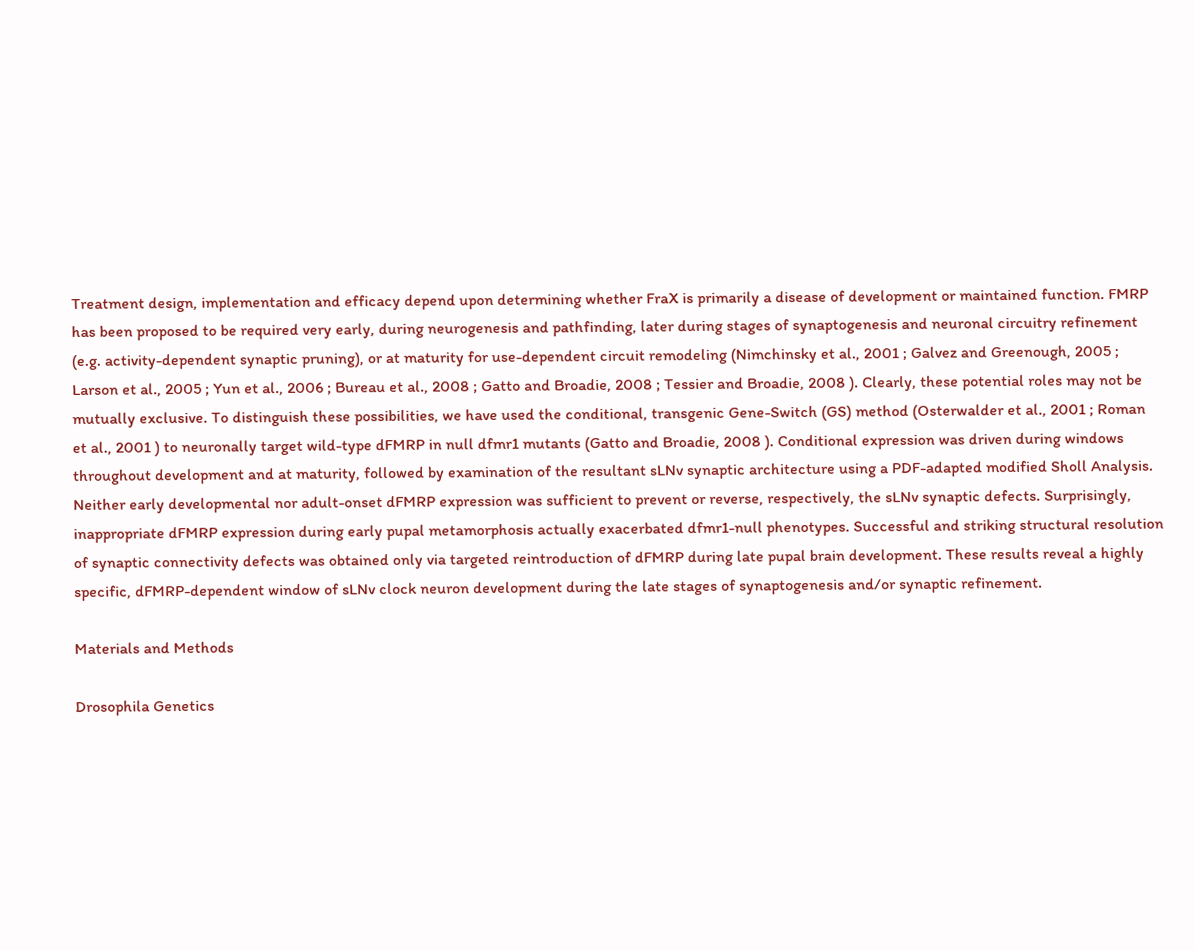Treatment design, implementation and efficacy depend upon determining whether FraX is primarily a disease of development or maintained function. FMRP has been proposed to be required very early, during neurogenesis and pathfinding, later during stages of synaptogenesis and neuronal circuitry refinement (e.g. activity-dependent synaptic pruning), or at maturity for use-dependent circuit remodeling (Nimchinsky et al., 2001 ; Galvez and Greenough, 2005 ; Larson et al., 2005 ; Yun et al., 2006 ; Bureau et al., 2008 ; Gatto and Broadie, 2008 ; Tessier and Broadie, 2008 ). Clearly, these potential roles may not be mutually exclusive. To distinguish these possibilities, we have used the conditional, transgenic Gene-Switch (GS) method (Osterwalder et al., 2001 ; Roman et al., 2001 ) to neuronally target wild-type dFMRP in null dfmr1 mutants (Gatto and Broadie, 2008 ). Conditional expression was driven during windows throughout development and at maturity, followed by examination of the resultant sLNv synaptic architecture using a PDF-adapted modified Sholl Analysis. Neither early developmental nor adult-onset dFMRP expression was sufficient to prevent or reverse, respectively, the sLNv synaptic defects. Surprisingly, inappropriate dFMRP expression during early pupal metamorphosis actually exacerbated dfmr1-null phenotypes. Successful and striking structural resolution of synaptic connectivity defects was obtained only via targeted reintroduction of dFMRP during late pupal brain development. These results reveal a highly specific, dFMRP-dependent window of sLNv clock neuron development during the late stages of synaptogenesis and/or synaptic refinement.

Materials and Methods

Drosophila Genetics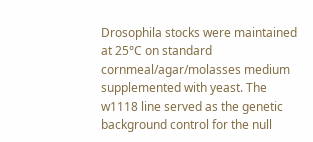Drosophila stocks were maintained at 25°C on standard cornmeal/agar/molasses medium supplemented with yeast. The w1118 line served as the genetic background control for the null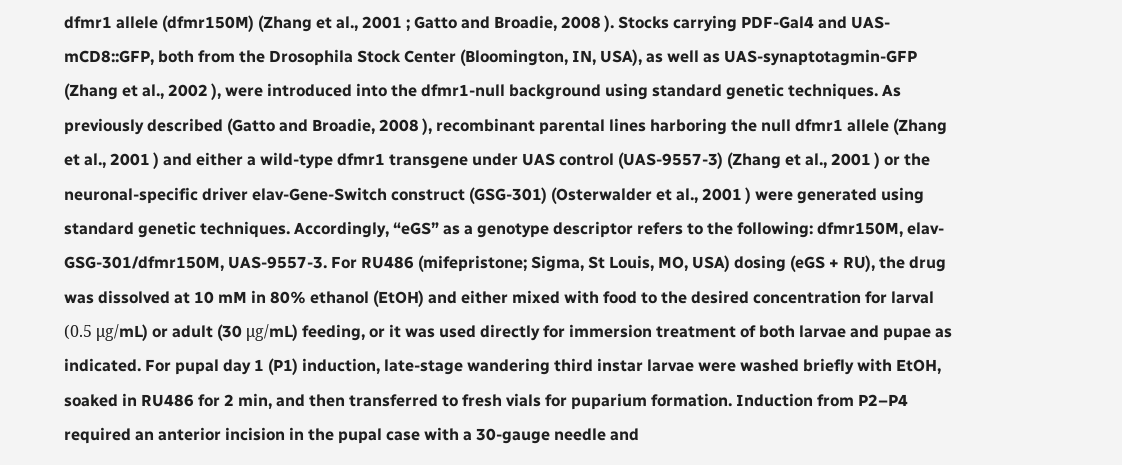dfmr1 allele (dfmr150M) (Zhang et al., 2001 ; Gatto and Broadie, 2008 ). Stocks carrying PDF-Gal4 and UAS-mCD8::GFP, both from the Drosophila Stock Center (Bloomington, IN, USA), as well as UAS-synaptotagmin-GFP (Zhang et al., 2002 ), were introduced into the dfmr1-null background using standard genetic techniques. As previously described (Gatto and Broadie, 2008 ), recombinant parental lines harboring the null dfmr1 allele (Zhang et al., 2001 ) and either a wild-type dfmr1 transgene under UAS control (UAS-9557-3) (Zhang et al., 2001 ) or the neuronal-specific driver elav-Gene-Switch construct (GSG-301) (Osterwalder et al., 2001 ) were generated using standard genetic techniques. Accordingly, “eGS” as a genotype descriptor refers to the following: dfmr150M, elav-GSG-301/dfmr150M, UAS-9557-3. For RU486 (mifepristone; Sigma, St Louis, MO, USA) dosing (eGS + RU), the drug was dissolved at 10 mM in 80% ethanol (EtOH) and either mixed with food to the desired concentration for larval (0.5 μg/mL) or adult (30 μg/mL) feeding, or it was used directly for immersion treatment of both larvae and pupae as indicated. For pupal day 1 (P1) induction, late-stage wandering third instar larvae were washed briefly with EtOH, soaked in RU486 for 2 min, and then transferred to fresh vials for puparium formation. Induction from P2–P4 required an anterior incision in the pupal case with a 30-gauge needle and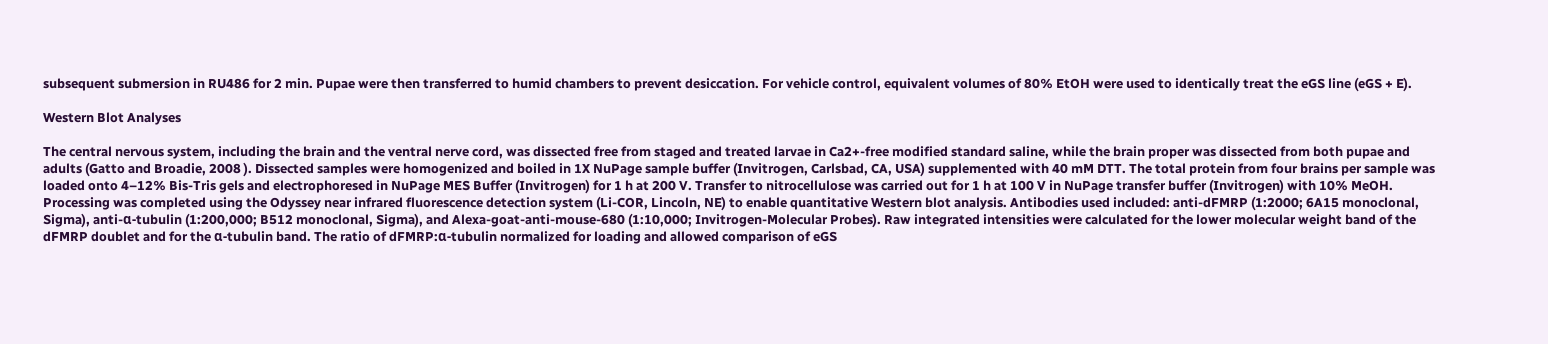subsequent submersion in RU486 for 2 min. Pupae were then transferred to humid chambers to prevent desiccation. For vehicle control, equivalent volumes of 80% EtOH were used to identically treat the eGS line (eGS + E).

Western Blot Analyses

The central nervous system, including the brain and the ventral nerve cord, was dissected free from staged and treated larvae in Ca2+-free modified standard saline, while the brain proper was dissected from both pupae and adults (Gatto and Broadie, 2008 ). Dissected samples were homogenized and boiled in 1X NuPage sample buffer (Invitrogen, Carlsbad, CA, USA) supplemented with 40 mM DTT. The total protein from four brains per sample was loaded onto 4–12% Bis-Tris gels and electrophoresed in NuPage MES Buffer (Invitrogen) for 1 h at 200 V. Transfer to nitrocellulose was carried out for 1 h at 100 V in NuPage transfer buffer (Invitrogen) with 10% MeOH. Processing was completed using the Odyssey near infrared fluorescence detection system (Li-COR, Lincoln, NE) to enable quantitative Western blot analysis. Antibodies used included: anti-dFMRP (1:2000; 6A15 monoclonal, Sigma), anti-α-tubulin (1:200,000; B512 monoclonal, Sigma), and Alexa-goat-anti-mouse-680 (1:10,000; Invitrogen-Molecular Probes). Raw integrated intensities were calculated for the lower molecular weight band of the dFMRP doublet and for the α-tubulin band. The ratio of dFMRP:α-tubulin normalized for loading and allowed comparison of eGS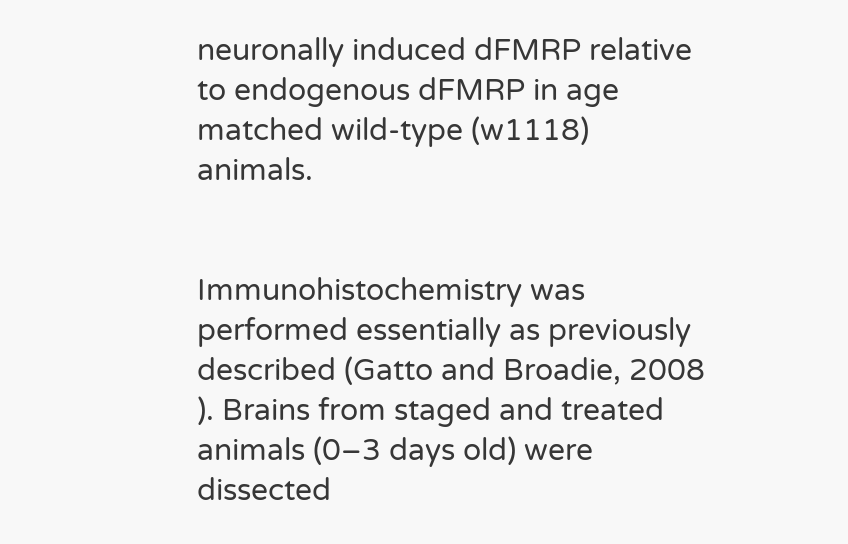neuronally induced dFMRP relative to endogenous dFMRP in age matched wild-type (w1118) animals.


Immunohistochemistry was performed essentially as previously described (Gatto and Broadie, 2008 ). Brains from staged and treated animals (0–3 days old) were dissected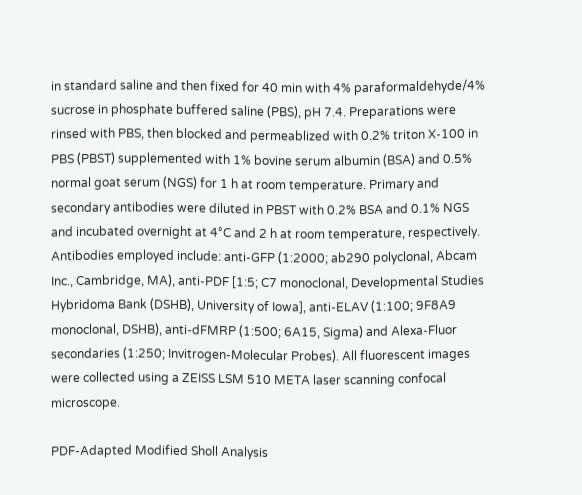in standard saline and then fixed for 40 min with 4% paraformaldehyde/4% sucrose in phosphate buffered saline (PBS), pH 7.4. Preparations were rinsed with PBS, then blocked and permeablized with 0.2% triton X-100 in PBS (PBST) supplemented with 1% bovine serum albumin (BSA) and 0.5% normal goat serum (NGS) for 1 h at room temperature. Primary and secondary antibodies were diluted in PBST with 0.2% BSA and 0.1% NGS and incubated overnight at 4°C and 2 h at room temperature, respectively. Antibodies employed include: anti-GFP (1:2000; ab290 polyclonal, Abcam Inc., Cambridge, MA), anti-PDF [1:5; C7 monoclonal, Developmental Studies Hybridoma Bank (DSHB), University of Iowa], anti-ELAV (1:100; 9F8A9 monoclonal, DSHB), anti-dFMRP (1:500; 6A15, Sigma) and Alexa-Fluor secondaries (1:250; Invitrogen-Molecular Probes). All fluorescent images were collected using a ZEISS LSM 510 META laser scanning confocal microscope.

PDF-Adapted Modified Sholl Analysis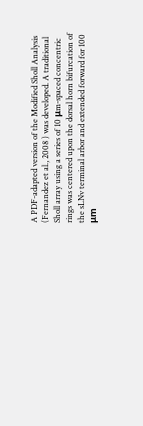A PDF-adapted version of the Modified Sholl Analysis (Fernandez et al., 2008 ) was developed. A traditional Sholl array using a series of 10 μm-spaced concentric rings was centered upon the dorsal horn bifurcation of the sLNv terminal arbor and extended forward for 100 μm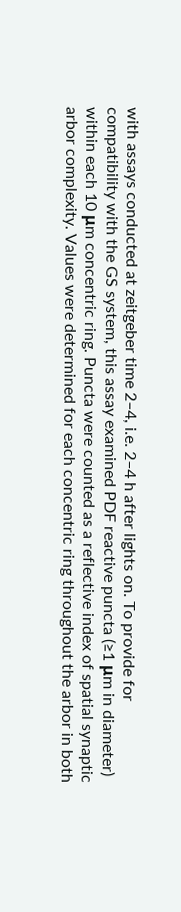with assays conducted at zeitgeber time 2–4, i.e. 2–4 h after lights on. To provide for compatibility with the GS system, this assay examined PDF reactive puncta (≥1 μm in diameter) within each 10 μm concentric ring. Puncta were counted as a reflective index of spatial synaptic arbor complexity. Values were determined for each concentric ring throughout the arbor in both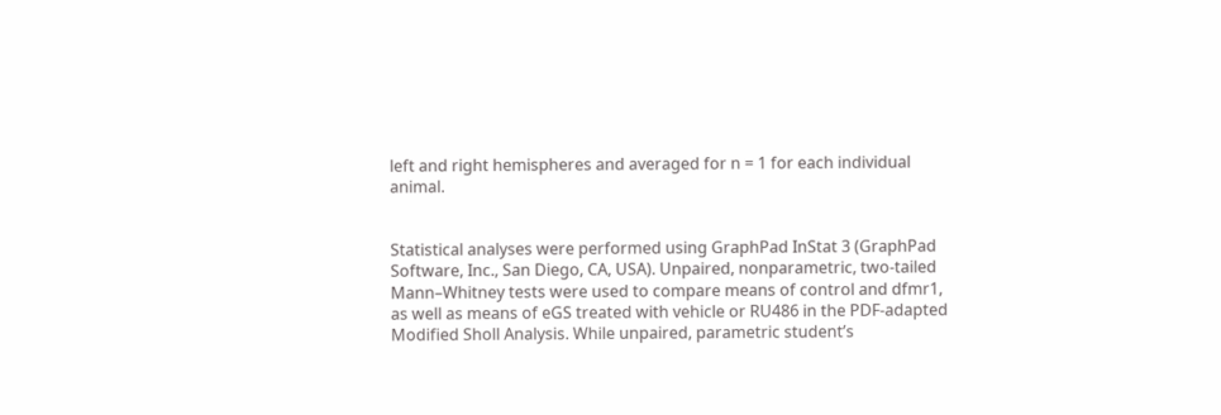left and right hemispheres and averaged for n = 1 for each individual animal.


Statistical analyses were performed using GraphPad InStat 3 (GraphPad Software, Inc., San Diego, CA, USA). Unpaired, nonparametric, two-tailed Mann–Whitney tests were used to compare means of control and dfmr1, as well as means of eGS treated with vehicle or RU486 in the PDF-adapted Modified Sholl Analysis. While unpaired, parametric student’s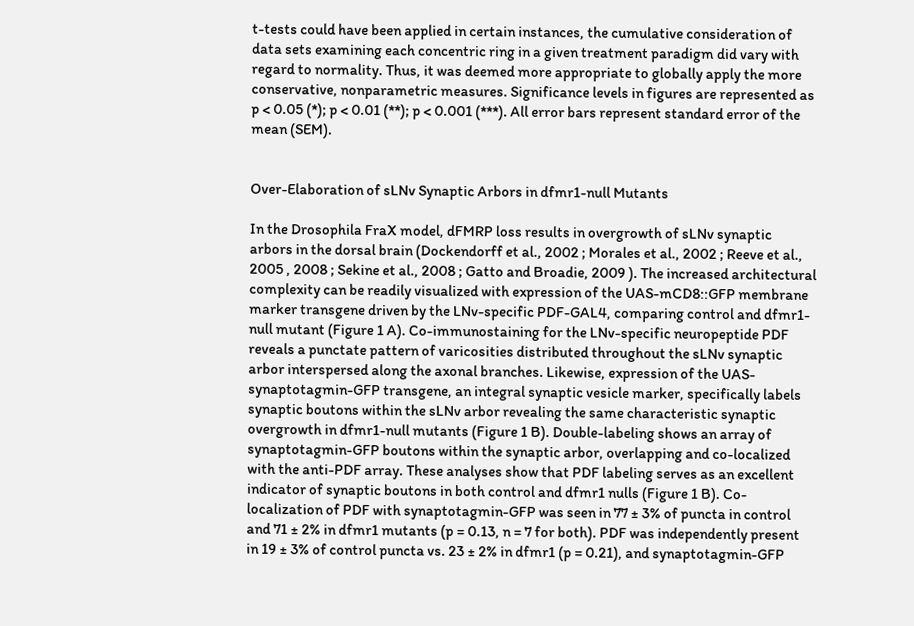t-tests could have been applied in certain instances, the cumulative consideration of data sets examining each concentric ring in a given treatment paradigm did vary with regard to normality. Thus, it was deemed more appropriate to globally apply the more conservative, nonparametric measures. Significance levels in figures are represented as p < 0.05 (*); p < 0.01 (**); p < 0.001 (***). All error bars represent standard error of the mean (SEM).


Over-Elaboration of sLNv Synaptic Arbors in dfmr1-null Mutants

In the Drosophila FraX model, dFMRP loss results in overgrowth of sLNv synaptic arbors in the dorsal brain (Dockendorff et al., 2002 ; Morales et al., 2002 ; Reeve et al., 2005 , 2008 ; Sekine et al., 2008 ; Gatto and Broadie, 2009 ). The increased architectural complexity can be readily visualized with expression of the UAS-mCD8::GFP membrane marker transgene driven by the LNv-specific PDF-GAL4, comparing control and dfmr1-null mutant (Figure 1 A). Co-immunostaining for the LNv-specific neuropeptide PDF reveals a punctate pattern of varicosities distributed throughout the sLNv synaptic arbor interspersed along the axonal branches. Likewise, expression of the UAS-synaptotagmin-GFP transgene, an integral synaptic vesicle marker, specifically labels synaptic boutons within the sLNv arbor revealing the same characteristic synaptic overgrowth in dfmr1-null mutants (Figure 1 B). Double-labeling shows an array of synaptotagmin-GFP boutons within the synaptic arbor, overlapping and co-localized with the anti-PDF array. These analyses show that PDF labeling serves as an excellent indicator of synaptic boutons in both control and dfmr1 nulls (Figure 1 B). Co-localization of PDF with synaptotagmin-GFP was seen in 77 ± 3% of puncta in control and 71 ± 2% in dfmr1 mutants (p = 0.13, n = 7 for both). PDF was independently present in 19 ± 3% of control puncta vs. 23 ± 2% in dfmr1 (p = 0.21), and synaptotagmin-GFP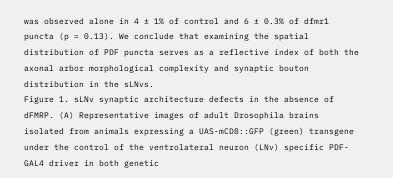was observed alone in 4 ± 1% of control and 6 ± 0.3% of dfmr1 puncta (p = 0.13). We conclude that examining the spatial distribution of PDF puncta serves as a reflective index of both the axonal arbor morphological complexity and synaptic bouton distribution in the sLNvs.
Figure 1. sLNv synaptic architecture defects in the absence of dFMRP. (A) Representative images of adult Drosophila brains isolated from animals expressing a UAS-mCD8::GFP (green) transgene under the control of the ventrolateral neuron (LNv) specific PDF-GAL4 driver in both genetic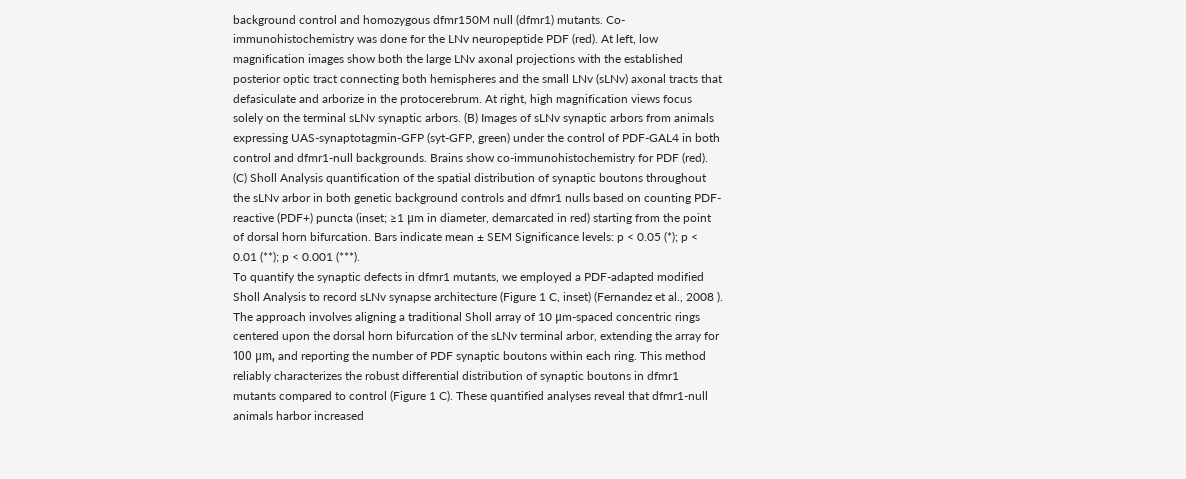background control and homozygous dfmr150M null (dfmr1) mutants. Co-immunohistochemistry was done for the LNv neuropeptide PDF (red). At left, low magnification images show both the large LNv axonal projections with the established posterior optic tract connecting both hemispheres and the small LNv (sLNv) axonal tracts that defasiculate and arborize in the protocerebrum. At right, high magnification views focus solely on the terminal sLNv synaptic arbors. (B) Images of sLNv synaptic arbors from animals expressing UAS-synaptotagmin-GFP (syt-GFP, green) under the control of PDF-GAL4 in both control and dfmr1-null backgrounds. Brains show co-immunohistochemistry for PDF (red). (C) Sholl Analysis quantification of the spatial distribution of synaptic boutons throughout the sLNv arbor in both genetic background controls and dfmr1 nulls based on counting PDF-reactive (PDF+) puncta (inset; ≥1 μm in diameter, demarcated in red) starting from the point of dorsal horn bifurcation. Bars indicate mean ± SEM Significance levels: p < 0.05 (*); p < 0.01 (**); p < 0.001 (***).
To quantify the synaptic defects in dfmr1 mutants, we employed a PDF-adapted modified Sholl Analysis to record sLNv synapse architecture (Figure 1 C, inset) (Fernandez et al., 2008 ). The approach involves aligning a traditional Sholl array of 10 μm-spaced concentric rings centered upon the dorsal horn bifurcation of the sLNv terminal arbor, extending the array for 100 μm, and reporting the number of PDF synaptic boutons within each ring. This method reliably characterizes the robust differential distribution of synaptic boutons in dfmr1 mutants compared to control (Figure 1 C). These quantified analyses reveal that dfmr1-null animals harbor increased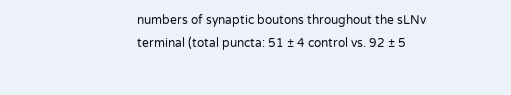numbers of synaptic boutons throughout the sLNv terminal (total puncta: 51 ± 4 control vs. 92 ± 5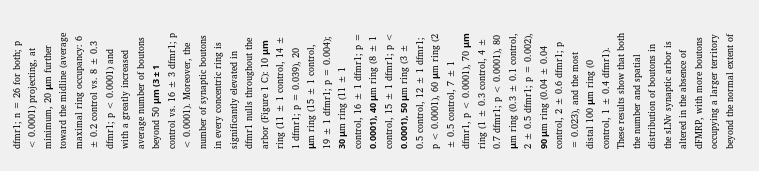dfmr1; n = 26 for both; p < 0.0001) projecting, at minimum, 20 μm further toward the midline (average maximal ring occupancy: 6 ± 0.2 control vs. 8 ± 0.3 dfmr1; p < 0.0001) and with a greatly increased average number of boutons beyond 50 μm (3 ± 1 control vs. 16 ± 3 dfmr1; p < 0.0001). Moreover, the number of synaptic boutons in every concentric ring is significantly elevated in dfmr1 nulls throughout the arbor (Figure 1 C): 10 μm ring (11 ± 1 control, 14 ± 1 dfmr1; p = 0.039), 20 μm ring (15 ± 1 control, 19 ± 1 dfmr1; p = 0.004); 30 μm ring (11 ± 1 control, 16 ± 1 dfmr1; p = 0.0001), 40 μm ring (8 ± 1 control, 15 ± 1 dfmr1; p < 0.0001), 50 μm ring (3 ± 0.5 control, 12 ± 1 dfmr1; p < 0.0001), 60 μm ring (2 ± 0.5 control, 7 ± 1 dfmr1, p < 0.0001), 70 μm ring (1 ± 0.3 control, 4 ± 0.7 dfmr1; p < 0.0001), 80 μm ring (0.3 ± 0.1 control, 2 ± 0.5 dfmr1; p = 0.002), 90 μm ring (0.04 ± 0.04 control, 2 ± 0.6 dfmr1; p = 0.023), and the most distal 100 μm ring (0 control, 1 ± 0.4 dfmr1). These results show that both the number and spatial distribution of boutons in the sLNv synaptic arbor is altered in the absence of dFMRP, with more boutons occupying a larger territory beyond the normal extent of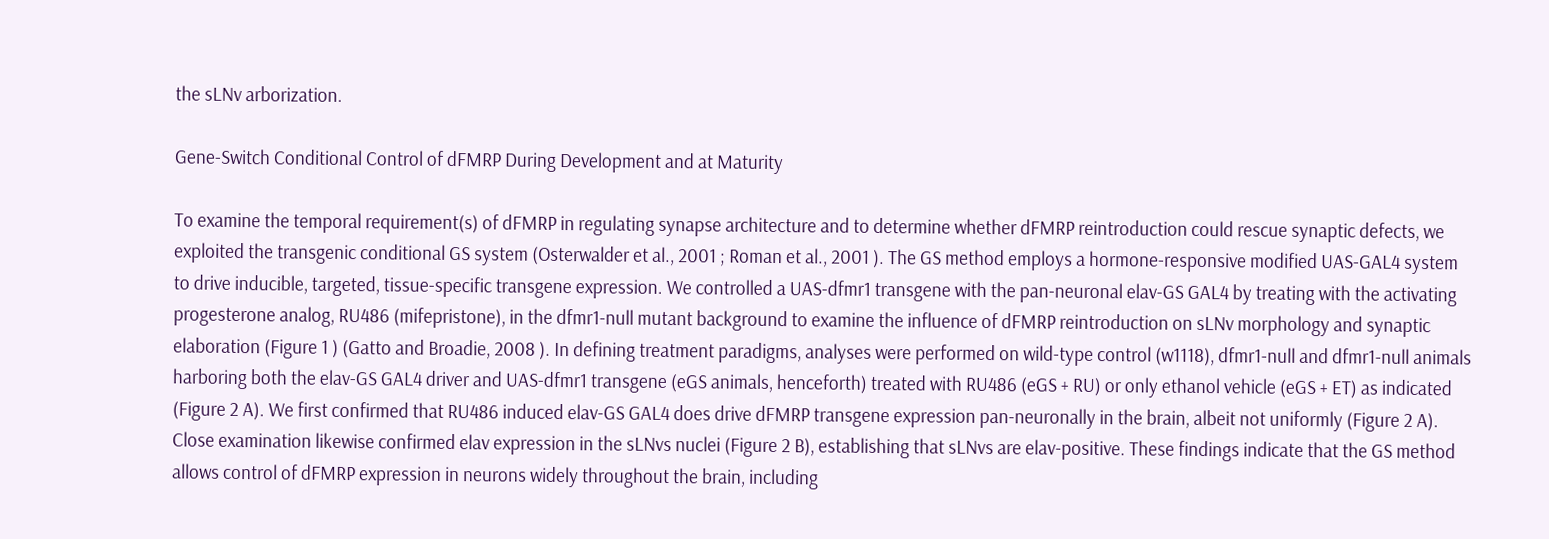the sLNv arborization.

Gene-Switch Conditional Control of dFMRP During Development and at Maturity

To examine the temporal requirement(s) of dFMRP in regulating synapse architecture and to determine whether dFMRP reintroduction could rescue synaptic defects, we exploited the transgenic conditional GS system (Osterwalder et al., 2001 ; Roman et al., 2001 ). The GS method employs a hormone-responsive modified UAS-GAL4 system to drive inducible, targeted, tissue-specific transgene expression. We controlled a UAS-dfmr1 transgene with the pan-neuronal elav-GS GAL4 by treating with the activating progesterone analog, RU486 (mifepristone), in the dfmr1-null mutant background to examine the influence of dFMRP reintroduction on sLNv morphology and synaptic elaboration (Figure 1 ) (Gatto and Broadie, 2008 ). In defining treatment paradigms, analyses were performed on wild-type control (w1118), dfmr1-null and dfmr1-null animals harboring both the elav-GS GAL4 driver and UAS-dfmr1 transgene (eGS animals, henceforth) treated with RU486 (eGS + RU) or only ethanol vehicle (eGS + ET) as indicated (Figure 2 A). We first confirmed that RU486 induced elav-GS GAL4 does drive dFMRP transgene expression pan-neuronally in the brain, albeit not uniformly (Figure 2 A). Close examination likewise confirmed elav expression in the sLNvs nuclei (Figure 2 B), establishing that sLNvs are elav-positive. These findings indicate that the GS method allows control of dFMRP expression in neurons widely throughout the brain, including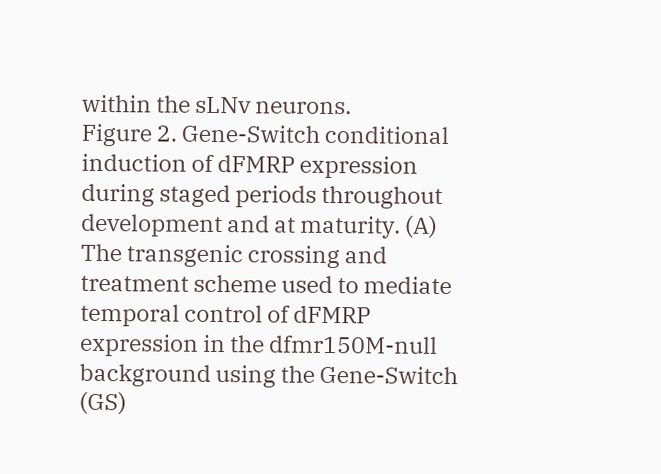within the sLNv neurons.
Figure 2. Gene-Switch conditional induction of dFMRP expression during staged periods throughout development and at maturity. (A) The transgenic crossing and treatment scheme used to mediate temporal control of dFMRP expression in the dfmr150M-null background using the Gene-Switch (GS)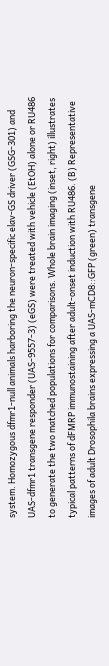system. Homozygous dfmr1-null animals harboring the neuron-specific elav-GS driver (GSG-301) and UAS-dfmr1 transgene responder (UAS-9557-3) (eGS) were treated with vehicle (EtOH) alone or RU486 to generate the two matched populations for comparisons. Whole brain imaging (inset, right) illustrates typical patterns of dFMRP immunostaining after adult-onset induction with RU486. (B) Representative images of adult Drosophila brains expressing a UAS-mCD8::GFP (green) transgene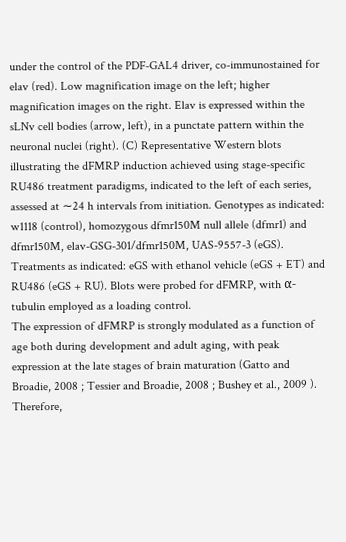under the control of the PDF-GAL4 driver, co-immunostained for elav (red). Low magnification image on the left; higher magnification images on the right. Elav is expressed within the sLNv cell bodies (arrow, left), in a punctate pattern within the neuronal nuclei (right). (C) Representative Western blots illustrating the dFMRP induction achieved using stage-specific RU486 treatment paradigms, indicated to the left of each series, assessed at ∼24 h intervals from initiation. Genotypes as indicated: w1118 (control), homozygous dfmr150M null allele (dfmr1) and dfmr150M, elav-GSG-301/dfmr150M, UAS-9557-3 (eGS). Treatments as indicated: eGS with ethanol vehicle (eGS + ET) and RU486 (eGS + RU). Blots were probed for dFMRP, with α-tubulin employed as a loading control.
The expression of dFMRP is strongly modulated as a function of age both during development and adult aging, with peak expression at the late stages of brain maturation (Gatto and Broadie, 2008 ; Tessier and Broadie, 2008 ; Bushey et al., 2009 ). Therefore,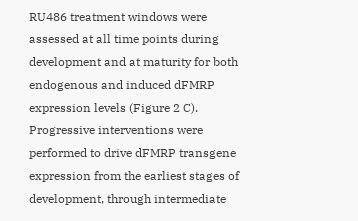RU486 treatment windows were assessed at all time points during development and at maturity for both endogenous and induced dFMRP expression levels (Figure 2 C). Progressive interventions were performed to drive dFMRP transgene expression from the earliest stages of development, through intermediate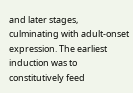and later stages, culminating with adult-onset expression. The earliest induction was to constitutively feed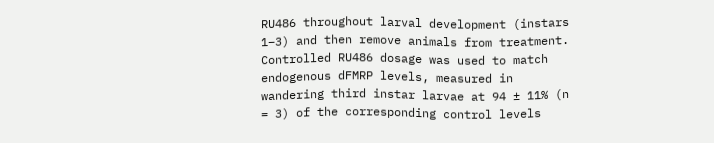RU486 throughout larval development (instars 1–3) and then remove animals from treatment. Controlled RU486 dosage was used to match endogenous dFMRP levels, measured in wandering third instar larvae at 94 ± 11% (n = 3) of the corresponding control levels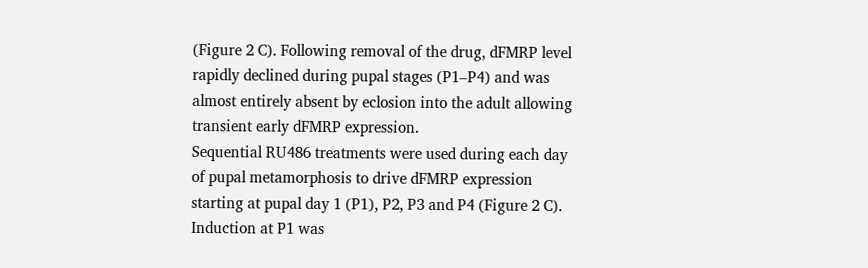(Figure 2 C). Following removal of the drug, dFMRP level rapidly declined during pupal stages (P1–P4) and was almost entirely absent by eclosion into the adult allowing transient early dFMRP expression.
Sequential RU486 treatments were used during each day of pupal metamorphosis to drive dFMRP expression starting at pupal day 1 (P1), P2, P3 and P4 (Figure 2 C). Induction at P1 was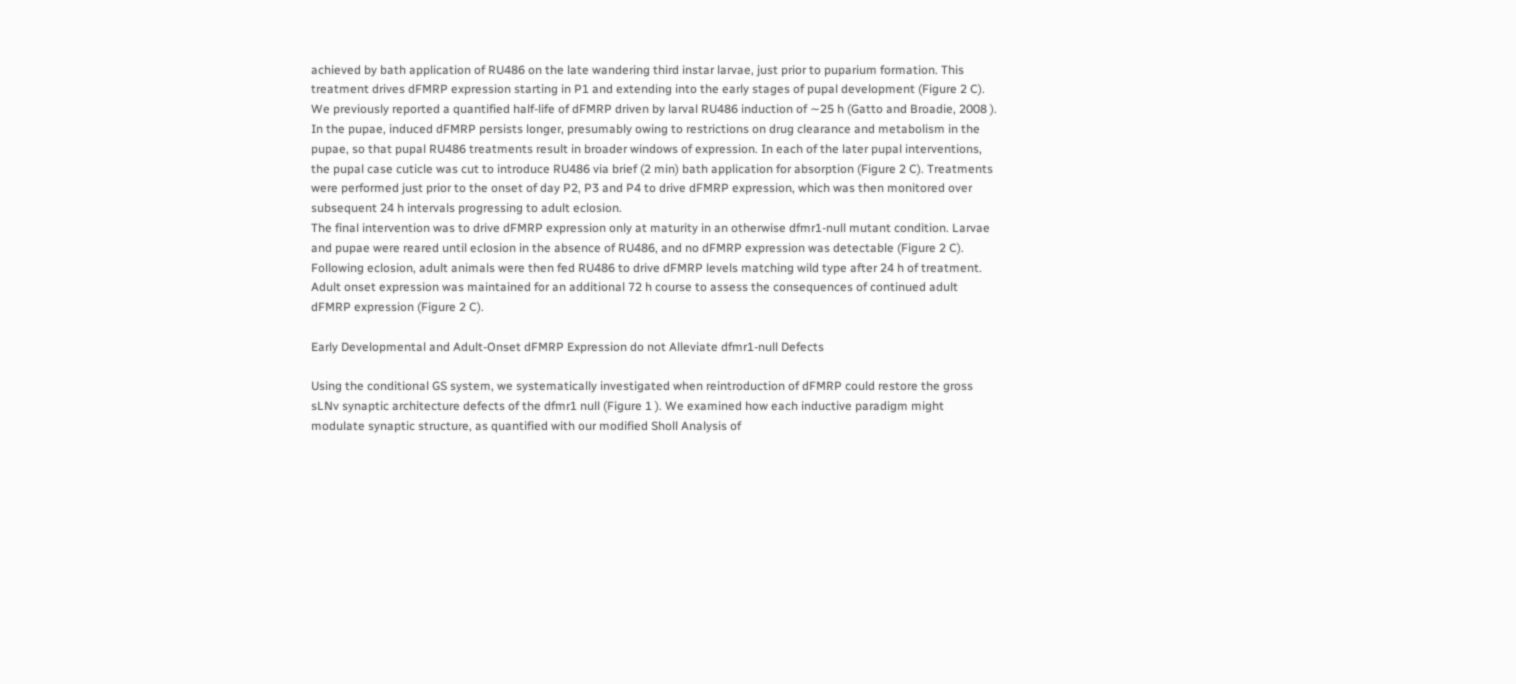achieved by bath application of RU486 on the late wandering third instar larvae, just prior to puparium formation. This treatment drives dFMRP expression starting in P1 and extending into the early stages of pupal development (Figure 2 C). We previously reported a quantified half-life of dFMRP driven by larval RU486 induction of ∼25 h (Gatto and Broadie, 2008 ). In the pupae, induced dFMRP persists longer, presumably owing to restrictions on drug clearance and metabolism in the pupae, so that pupal RU486 treatments result in broader windows of expression. In each of the later pupal interventions, the pupal case cuticle was cut to introduce RU486 via brief (2 min) bath application for absorption (Figure 2 C). Treatments were performed just prior to the onset of day P2, P3 and P4 to drive dFMRP expression, which was then monitored over subsequent 24 h intervals progressing to adult eclosion.
The final intervention was to drive dFMRP expression only at maturity in an otherwise dfmr1-null mutant condition. Larvae and pupae were reared until eclosion in the absence of RU486, and no dFMRP expression was detectable (Figure 2 C). Following eclosion, adult animals were then fed RU486 to drive dFMRP levels matching wild type after 24 h of treatment. Adult onset expression was maintained for an additional 72 h course to assess the consequences of continued adult dFMRP expression (Figure 2 C).

Early Developmental and Adult-Onset dFMRP Expression do not Alleviate dfmr1-null Defects

Using the conditional GS system, we systematically investigated when reintroduction of dFMRP could restore the gross sLNv synaptic architecture defects of the dfmr1 null (Figure 1 ). We examined how each inductive paradigm might modulate synaptic structure, as quantified with our modified Sholl Analysis of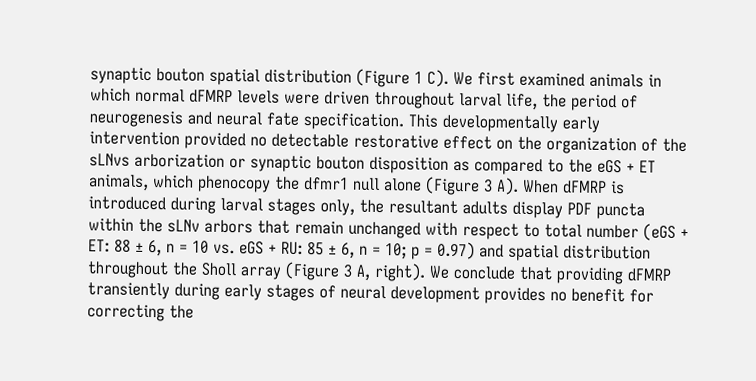synaptic bouton spatial distribution (Figure 1 C). We first examined animals in which normal dFMRP levels were driven throughout larval life, the period of neurogenesis and neural fate specification. This developmentally early intervention provided no detectable restorative effect on the organization of the sLNvs arborization or synaptic bouton disposition as compared to the eGS + ET animals, which phenocopy the dfmr1 null alone (Figure 3 A). When dFMRP is introduced during larval stages only, the resultant adults display PDF puncta within the sLNv arbors that remain unchanged with respect to total number (eGS + ET: 88 ± 6, n = 10 vs. eGS + RU: 85 ± 6, n = 10; p = 0.97) and spatial distribution throughout the Sholl array (Figure 3 A, right). We conclude that providing dFMRP transiently during early stages of neural development provides no benefit for correcting the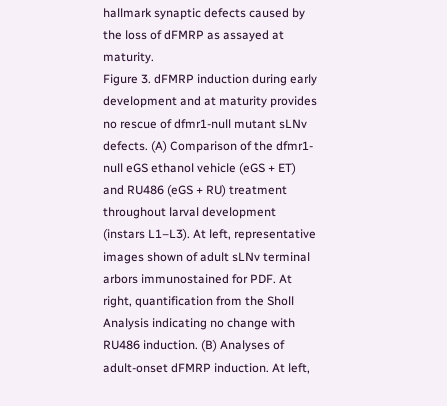hallmark synaptic defects caused by the loss of dFMRP as assayed at maturity.
Figure 3. dFMRP induction during early development and at maturity provides no rescue of dfmr1-null mutant sLNv defects. (A) Comparison of the dfmr1-null eGS ethanol vehicle (eGS + ET) and RU486 (eGS + RU) treatment throughout larval development (instars L1–L3). At left, representative images shown of adult sLNv terminal arbors immunostained for PDF. At right, quantification from the Sholl Analysis indicating no change with RU486 induction. (B) Analyses of adult-onset dFMRP induction. At left,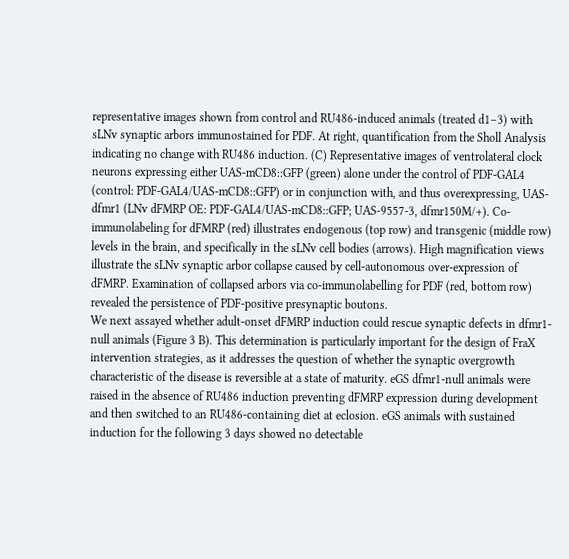representative images shown from control and RU486-induced animals (treated d1–3) with sLNv synaptic arbors immunostained for PDF. At right, quantification from the Sholl Analysis indicating no change with RU486 induction. (C) Representative images of ventrolateral clock neurons expressing either UAS-mCD8::GFP (green) alone under the control of PDF-GAL4 (control: PDF-GAL4/UAS-mCD8::GFP) or in conjunction with, and thus overexpressing, UAS-dfmr1 (LNv dFMRP OE: PDF-GAL4/UAS-mCD8::GFP; UAS-9557-3, dfmr150M/+). Co-immunolabeling for dFMRP (red) illustrates endogenous (top row) and transgenic (middle row) levels in the brain, and specifically in the sLNv cell bodies (arrows). High magnification views illustrate the sLNv synaptic arbor collapse caused by cell-autonomous over-expression of dFMRP. Examination of collapsed arbors via co-immunolabelling for PDF (red, bottom row) revealed the persistence of PDF-positive presynaptic boutons.
We next assayed whether adult-onset dFMRP induction could rescue synaptic defects in dfmr1-null animals (Figure 3 B). This determination is particularly important for the design of FraX intervention strategies, as it addresses the question of whether the synaptic overgrowth characteristic of the disease is reversible at a state of maturity. eGS dfmr1-null animals were raised in the absence of RU486 induction preventing dFMRP expression during development and then switched to an RU486-containing diet at eclosion. eGS animals with sustained induction for the following 3 days showed no detectable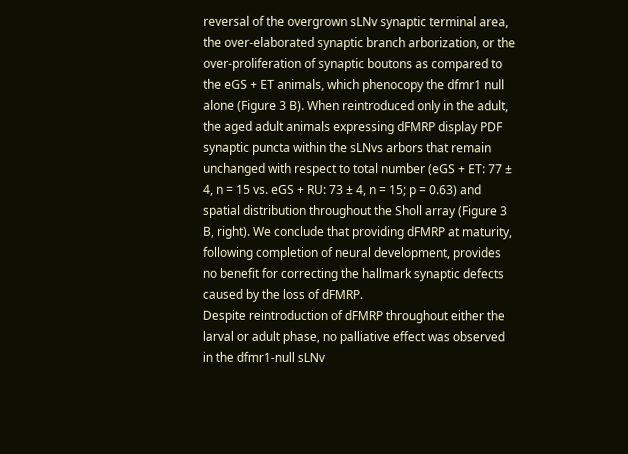reversal of the overgrown sLNv synaptic terminal area, the over-elaborated synaptic branch arborization, or the over-proliferation of synaptic boutons as compared to the eGS + ET animals, which phenocopy the dfmr1 null alone (Figure 3 B). When reintroduced only in the adult, the aged adult animals expressing dFMRP display PDF synaptic puncta within the sLNvs arbors that remain unchanged with respect to total number (eGS + ET: 77 ± 4, n = 15 vs. eGS + RU: 73 ± 4, n = 15; p = 0.63) and spatial distribution throughout the Sholl array (Figure 3 B, right). We conclude that providing dFMRP at maturity, following completion of neural development, provides no benefit for correcting the hallmark synaptic defects caused by the loss of dFMRP.
Despite reintroduction of dFMRP throughout either the larval or adult phase, no palliative effect was observed in the dfmr1-null sLNv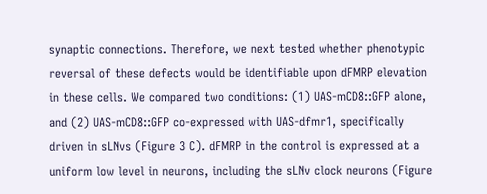synaptic connections. Therefore, we next tested whether phenotypic reversal of these defects would be identifiable upon dFMRP elevation in these cells. We compared two conditions: (1) UAS-mCD8::GFP alone, and (2) UAS-mCD8::GFP co-expressed with UAS-dfmr1, specifically driven in sLNvs (Figure 3 C). dFMRP in the control is expressed at a uniform low level in neurons, including the sLNv clock neurons (Figure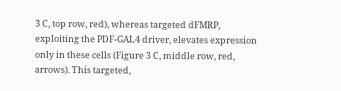3 C, top row, red), whereas targeted dFMRP, exploiting the PDF-GAL4 driver, elevates expression only in these cells (Figure 3 C, middle row, red, arrows). This targeted,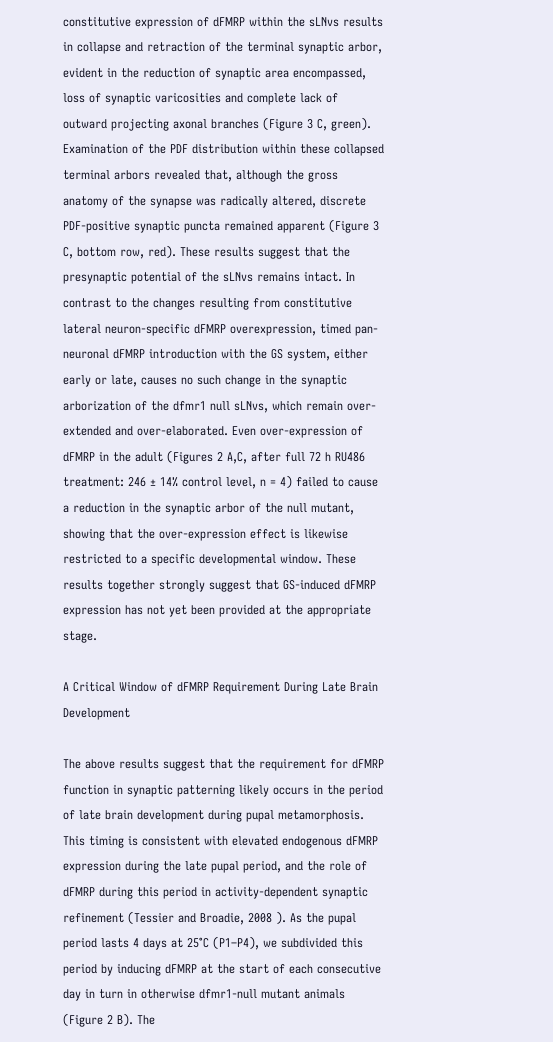constitutive expression of dFMRP within the sLNvs results in collapse and retraction of the terminal synaptic arbor, evident in the reduction of synaptic area encompassed, loss of synaptic varicosities and complete lack of outward projecting axonal branches (Figure 3 C, green). Examination of the PDF distribution within these collapsed terminal arbors revealed that, although the gross anatomy of the synapse was radically altered, discrete PDF-positive synaptic puncta remained apparent (Figure 3 C, bottom row, red). These results suggest that the presynaptic potential of the sLNvs remains intact. In contrast to the changes resulting from constitutive lateral neuron-specific dFMRP overexpression, timed pan-neuronal dFMRP introduction with the GS system, either early or late, causes no such change in the synaptic arborization of the dfmr1 null sLNvs, which remain over-extended and over-elaborated. Even over-expression of dFMRP in the adult (Figures 2 A,C, after full 72 h RU486 treatment: 246 ± 14% control level, n = 4) failed to cause a reduction in the synaptic arbor of the null mutant, showing that the over-expression effect is likewise restricted to a specific developmental window. These results together strongly suggest that GS-induced dFMRP expression has not yet been provided at the appropriate stage.

A Critical Window of dFMRP Requirement During Late Brain Development

The above results suggest that the requirement for dFMRP function in synaptic patterning likely occurs in the period of late brain development during pupal metamorphosis. This timing is consistent with elevated endogenous dFMRP expression during the late pupal period, and the role of dFMRP during this period in activity-dependent synaptic refinement (Tessier and Broadie, 2008 ). As the pupal period lasts 4 days at 25°C (P1–P4), we subdivided this period by inducing dFMRP at the start of each consecutive day in turn in otherwise dfmr1-null mutant animals (Figure 2 B). The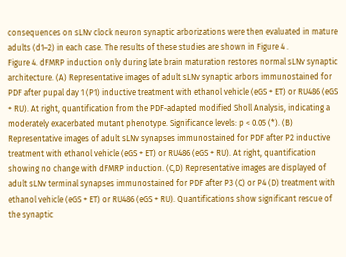consequences on sLNv clock neuron synaptic arborizations were then evaluated in mature adults (d1–2) in each case. The results of these studies are shown in Figure 4 .
Figure 4. dFMRP induction only during late brain maturation restores normal sLNv synaptic architecture. (A) Representative images of adult sLNv synaptic arbors immunostained for PDF after pupal day 1 (P1) inductive treatment with ethanol vehicle (eGS + ET) or RU486 (eGS + RU). At right, quantification from the PDF-adapted modified Sholl Analysis, indicating a moderately exacerbated mutant phenotype. Significance levels: p < 0.05 (*). (B) Representative images of adult sLNv synapses immunostained for PDF after P2 inductive treatment with ethanol vehicle (eGS + ET) or RU486 (eGS + RU). At right, quantification showing no change with dFMRP induction. (C,D) Representative images are displayed of adult sLNv terminal synapses immunostained for PDF after P3 (C) or P4 (D) treatment with ethanol vehicle (eGS + ET) or RU486 (eGS + RU). Quantifications show significant rescue of the synaptic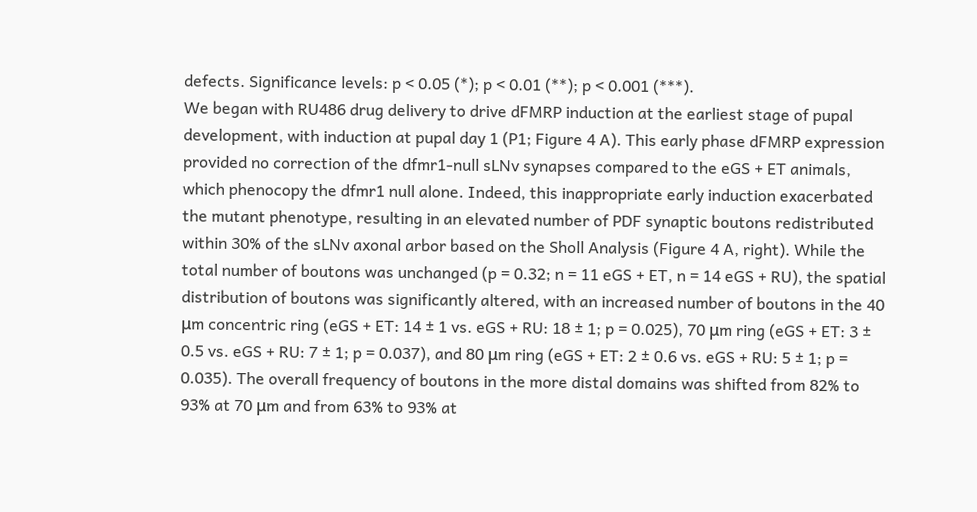defects. Significance levels: p < 0.05 (*); p < 0.01 (**); p < 0.001 (***).
We began with RU486 drug delivery to drive dFMRP induction at the earliest stage of pupal development, with induction at pupal day 1 (P1; Figure 4 A). This early phase dFMRP expression provided no correction of the dfmr1-null sLNv synapses compared to the eGS + ET animals, which phenocopy the dfmr1 null alone. Indeed, this inappropriate early induction exacerbated the mutant phenotype, resulting in an elevated number of PDF synaptic boutons redistributed within 30% of the sLNv axonal arbor based on the Sholl Analysis (Figure 4 A, right). While the total number of boutons was unchanged (p = 0.32; n = 11 eGS + ET, n = 14 eGS + RU), the spatial distribution of boutons was significantly altered, with an increased number of boutons in the 40 μm concentric ring (eGS + ET: 14 ± 1 vs. eGS + RU: 18 ± 1; p = 0.025), 70 μm ring (eGS + ET: 3 ± 0.5 vs. eGS + RU: 7 ± 1; p = 0.037), and 80 μm ring (eGS + ET: 2 ± 0.6 vs. eGS + RU: 5 ± 1; p = 0.035). The overall frequency of boutons in the more distal domains was shifted from 82% to 93% at 70 μm and from 63% to 93% at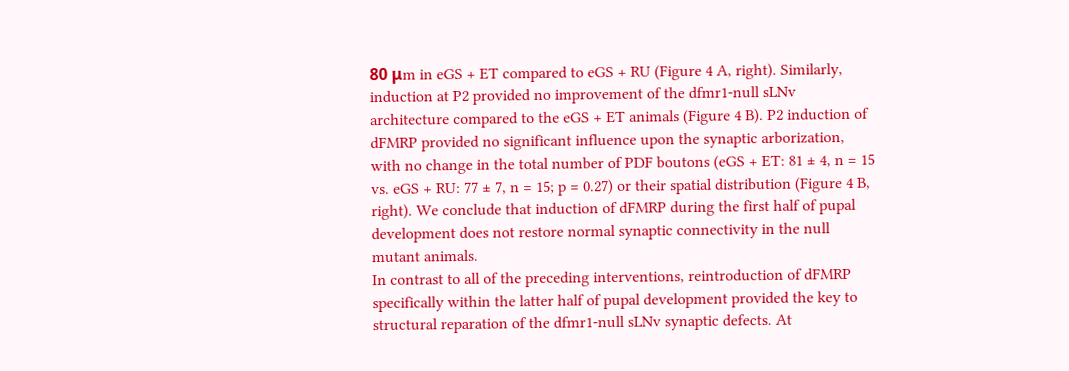80 μm in eGS + ET compared to eGS + RU (Figure 4 A, right). Similarly, induction at P2 provided no improvement of the dfmr1-null sLNv architecture compared to the eGS + ET animals (Figure 4 B). P2 induction of dFMRP provided no significant influence upon the synaptic arborization, with no change in the total number of PDF boutons (eGS + ET: 81 ± 4, n = 15 vs. eGS + RU: 77 ± 7, n = 15; p = 0.27) or their spatial distribution (Figure 4 B, right). We conclude that induction of dFMRP during the first half of pupal development does not restore normal synaptic connectivity in the null mutant animals.
In contrast to all of the preceding interventions, reintroduction of dFMRP specifically within the latter half of pupal development provided the key to structural reparation of the dfmr1-null sLNv synaptic defects. At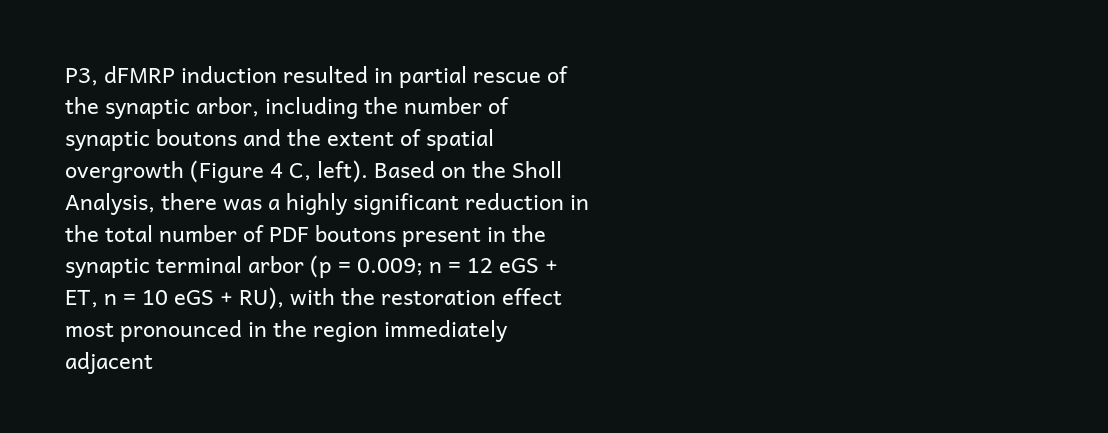P3, dFMRP induction resulted in partial rescue of the synaptic arbor, including the number of synaptic boutons and the extent of spatial overgrowth (Figure 4 C, left). Based on the Sholl Analysis, there was a highly significant reduction in the total number of PDF boutons present in the synaptic terminal arbor (p = 0.009; n = 12 eGS + ET, n = 10 eGS + RU), with the restoration effect most pronounced in the region immediately adjacent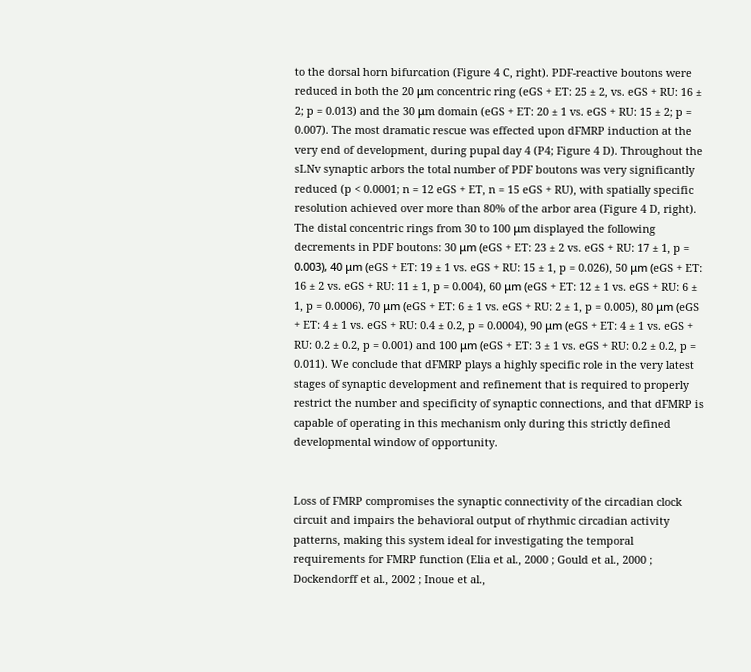to the dorsal horn bifurcation (Figure 4 C, right). PDF-reactive boutons were reduced in both the 20 μm concentric ring (eGS + ET: 25 ± 2, vs. eGS + RU: 16 ± 2; p = 0.013) and the 30 μm domain (eGS + ET: 20 ± 1 vs. eGS + RU: 15 ± 2; p = 0.007). The most dramatic rescue was effected upon dFMRP induction at the very end of development, during pupal day 4 (P4; Figure 4 D). Throughout the sLNv synaptic arbors the total number of PDF boutons was very significantly reduced (p < 0.0001; n = 12 eGS + ET, n = 15 eGS + RU), with spatially specific resolution achieved over more than 80% of the arbor area (Figure 4 D, right). The distal concentric rings from 30 to 100 μm displayed the following decrements in PDF boutons: 30 μm (eGS + ET: 23 ± 2 vs. eGS + RU: 17 ± 1, p = 0.003), 40 μm (eGS + ET: 19 ± 1 vs. eGS + RU: 15 ± 1, p = 0.026), 50 μm (eGS + ET: 16 ± 2 vs. eGS + RU: 11 ± 1, p = 0.004), 60 μm (eGS + ET: 12 ± 1 vs. eGS + RU: 6 ± 1, p = 0.0006), 70 μm (eGS + ET: 6 ± 1 vs. eGS + RU: 2 ± 1, p = 0.005), 80 μm (eGS + ET: 4 ± 1 vs. eGS + RU: 0.4 ± 0.2, p = 0.0004), 90 μm (eGS + ET: 4 ± 1 vs. eGS + RU: 0.2 ± 0.2, p = 0.001) and 100 μm (eGS + ET: 3 ± 1 vs. eGS + RU: 0.2 ± 0.2, p = 0.011). We conclude that dFMRP plays a highly specific role in the very latest stages of synaptic development and refinement that is required to properly restrict the number and specificity of synaptic connections, and that dFMRP is capable of operating in this mechanism only during this strictly defined developmental window of opportunity.


Loss of FMRP compromises the synaptic connectivity of the circadian clock circuit and impairs the behavioral output of rhythmic circadian activity patterns, making this system ideal for investigating the temporal requirements for FMRP function (Elia et al., 2000 ; Gould et al., 2000 ; Dockendorff et al., 2002 ; Inoue et al.,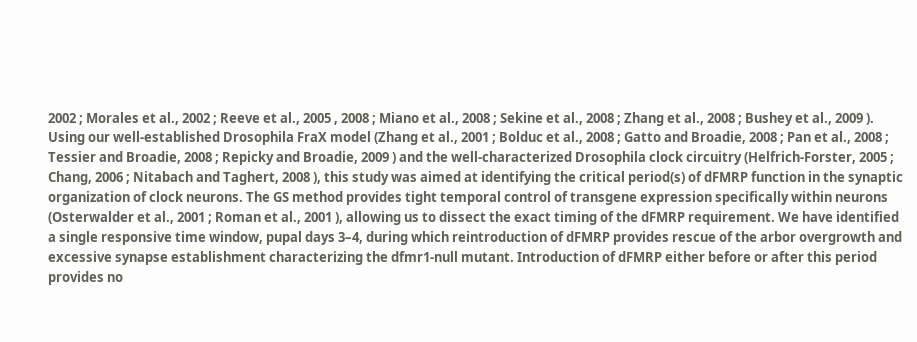2002 ; Morales et al., 2002 ; Reeve et al., 2005 , 2008 ; Miano et al., 2008 ; Sekine et al., 2008 ; Zhang et al., 2008 ; Bushey et al., 2009 ). Using our well-established Drosophila FraX model (Zhang et al., 2001 ; Bolduc et al., 2008 ; Gatto and Broadie, 2008 ; Pan et al., 2008 ; Tessier and Broadie, 2008 ; Repicky and Broadie, 2009 ) and the well-characterized Drosophila clock circuitry (Helfrich-Forster, 2005 ; Chang, 2006 ; Nitabach and Taghert, 2008 ), this study was aimed at identifying the critical period(s) of dFMRP function in the synaptic organization of clock neurons. The GS method provides tight temporal control of transgene expression specifically within neurons (Osterwalder et al., 2001 ; Roman et al., 2001 ), allowing us to dissect the exact timing of the dFMRP requirement. We have identified a single responsive time window, pupal days 3–4, during which reintroduction of dFMRP provides rescue of the arbor overgrowth and excessive synapse establishment characterizing the dfmr1-null mutant. Introduction of dFMRP either before or after this period provides no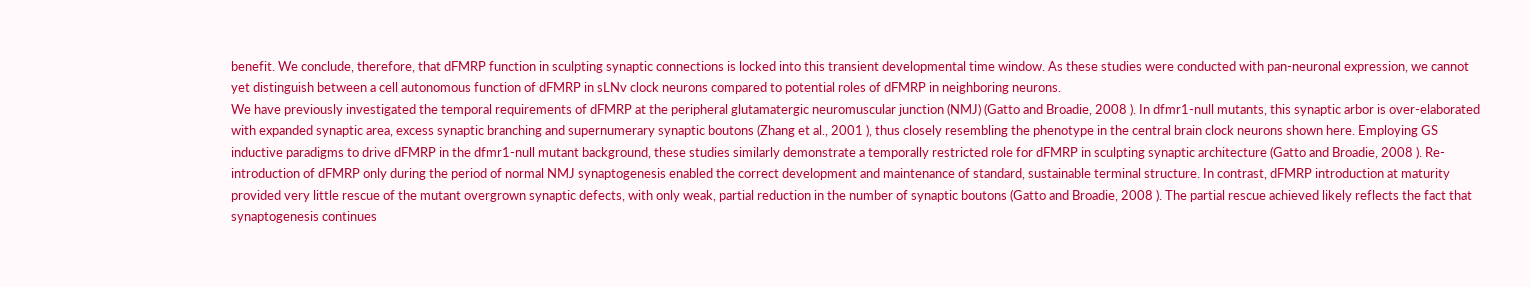benefit. We conclude, therefore, that dFMRP function in sculpting synaptic connections is locked into this transient developmental time window. As these studies were conducted with pan-neuronal expression, we cannot yet distinguish between a cell autonomous function of dFMRP in sLNv clock neurons compared to potential roles of dFMRP in neighboring neurons.
We have previously investigated the temporal requirements of dFMRP at the peripheral glutamatergic neuromuscular junction (NMJ) (Gatto and Broadie, 2008 ). In dfmr1-null mutants, this synaptic arbor is over-elaborated with expanded synaptic area, excess synaptic branching and supernumerary synaptic boutons (Zhang et al., 2001 ), thus closely resembling the phenotype in the central brain clock neurons shown here. Employing GS inductive paradigms to drive dFMRP in the dfmr1-null mutant background, these studies similarly demonstrate a temporally restricted role for dFMRP in sculpting synaptic architecture (Gatto and Broadie, 2008 ). Re-introduction of dFMRP only during the period of normal NMJ synaptogenesis enabled the correct development and maintenance of standard, sustainable terminal structure. In contrast, dFMRP introduction at maturity provided very little rescue of the mutant overgrown synaptic defects, with only weak, partial reduction in the number of synaptic boutons (Gatto and Broadie, 2008 ). The partial rescue achieved likely reflects the fact that synaptogenesis continues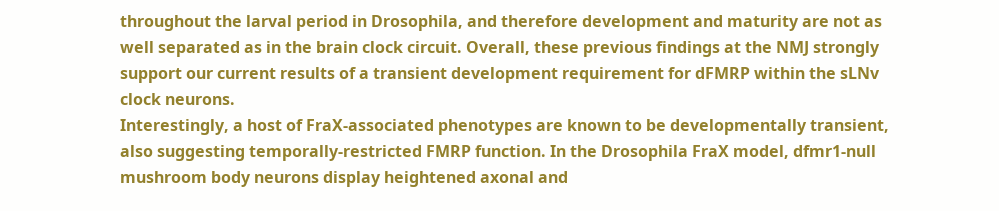throughout the larval period in Drosophila, and therefore development and maturity are not as well separated as in the brain clock circuit. Overall, these previous findings at the NMJ strongly support our current results of a transient development requirement for dFMRP within the sLNv clock neurons.
Interestingly, a host of FraX-associated phenotypes are known to be developmentally transient, also suggesting temporally-restricted FMRP function. In the Drosophila FraX model, dfmr1-null mushroom body neurons display heightened axonal and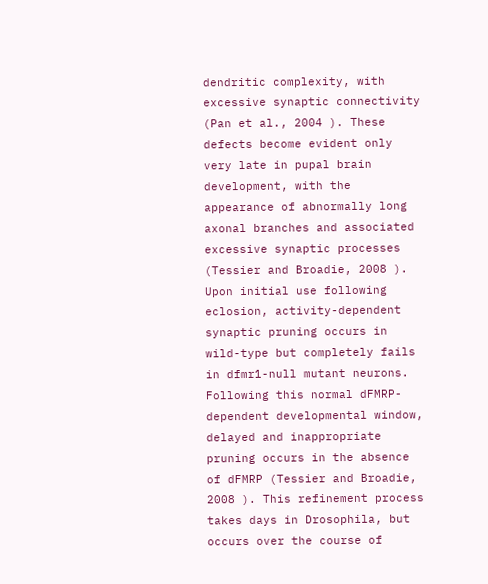dendritic complexity, with excessive synaptic connectivity (Pan et al., 2004 ). These defects become evident only very late in pupal brain development, with the appearance of abnormally long axonal branches and associated excessive synaptic processes (Tessier and Broadie, 2008 ). Upon initial use following eclosion, activity-dependent synaptic pruning occurs in wild-type but completely fails in dfmr1-null mutant neurons. Following this normal dFMRP-dependent developmental window, delayed and inappropriate pruning occurs in the absence of dFMRP (Tessier and Broadie, 2008 ). This refinement process takes days in Drosophila, but occurs over the course of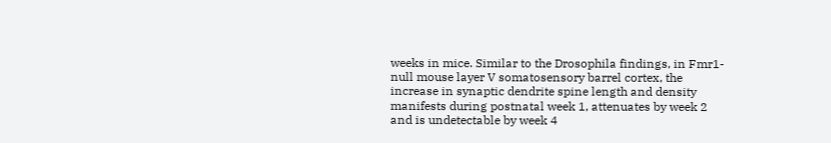weeks in mice. Similar to the Drosophila findings, in Fmr1-null mouse layer V somatosensory barrel cortex, the increase in synaptic dendrite spine length and density manifests during postnatal week 1, attenuates by week 2 and is undetectable by week 4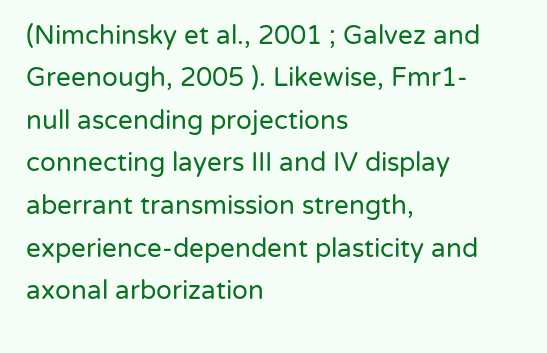(Nimchinsky et al., 2001 ; Galvez and Greenough, 2005 ). Likewise, Fmr1-null ascending projections connecting layers III and IV display aberrant transmission strength, experience-dependent plasticity and axonal arborization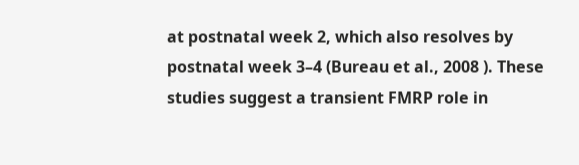at postnatal week 2, which also resolves by postnatal week 3–4 (Bureau et al., 2008 ). These studies suggest a transient FMRP role in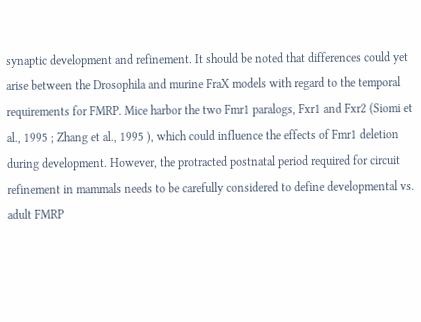synaptic development and refinement. It should be noted that differences could yet arise between the Drosophila and murine FraX models with regard to the temporal requirements for FMRP. Mice harbor the two Fmr1 paralogs, Fxr1 and Fxr2 (Siomi et al., 1995 ; Zhang et al., 1995 ), which could influence the effects of Fmr1 deletion during development. However, the protracted postnatal period required for circuit refinement in mammals needs to be carefully considered to define developmental vs. adult FMRP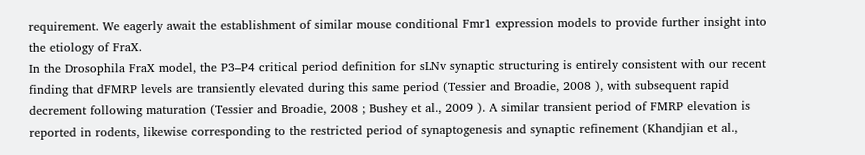requirement. We eagerly await the establishment of similar mouse conditional Fmr1 expression models to provide further insight into the etiology of FraX.
In the Drosophila FraX model, the P3–P4 critical period definition for sLNv synaptic structuring is entirely consistent with our recent finding that dFMRP levels are transiently elevated during this same period (Tessier and Broadie, 2008 ), with subsequent rapid decrement following maturation (Tessier and Broadie, 2008 ; Bushey et al., 2009 ). A similar transient period of FMRP elevation is reported in rodents, likewise corresponding to the restricted period of synaptogenesis and synaptic refinement (Khandjian et al.,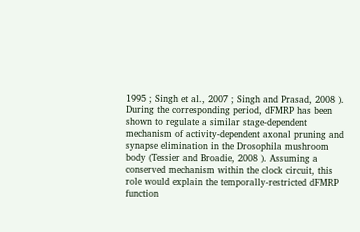1995 ; Singh et al., 2007 ; Singh and Prasad, 2008 ). During the corresponding period, dFMRP has been shown to regulate a similar stage-dependent mechanism of activity-dependent axonal pruning and synapse elimination in the Drosophila mushroom body (Tessier and Broadie, 2008 ). Assuming a conserved mechanism within the clock circuit, this role would explain the temporally-restricted dFMRP function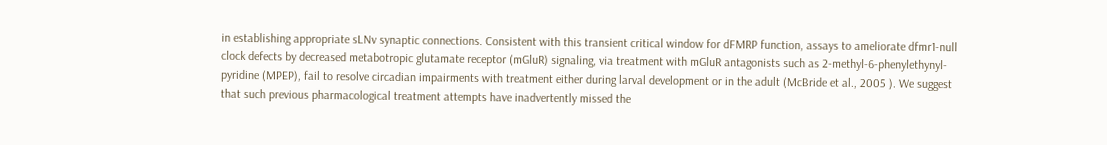in establishing appropriate sLNv synaptic connections. Consistent with this transient critical window for dFMRP function, assays to ameliorate dfmr1-null clock defects by decreased metabotropic glutamate receptor (mGluR) signaling, via treatment with mGluR antagonists such as 2-methyl-6-phenylethynyl-pyridine (MPEP), fail to resolve circadian impairments with treatment either during larval development or in the adult (McBride et al., 2005 ). We suggest that such previous pharmacological treatment attempts have inadvertently missed the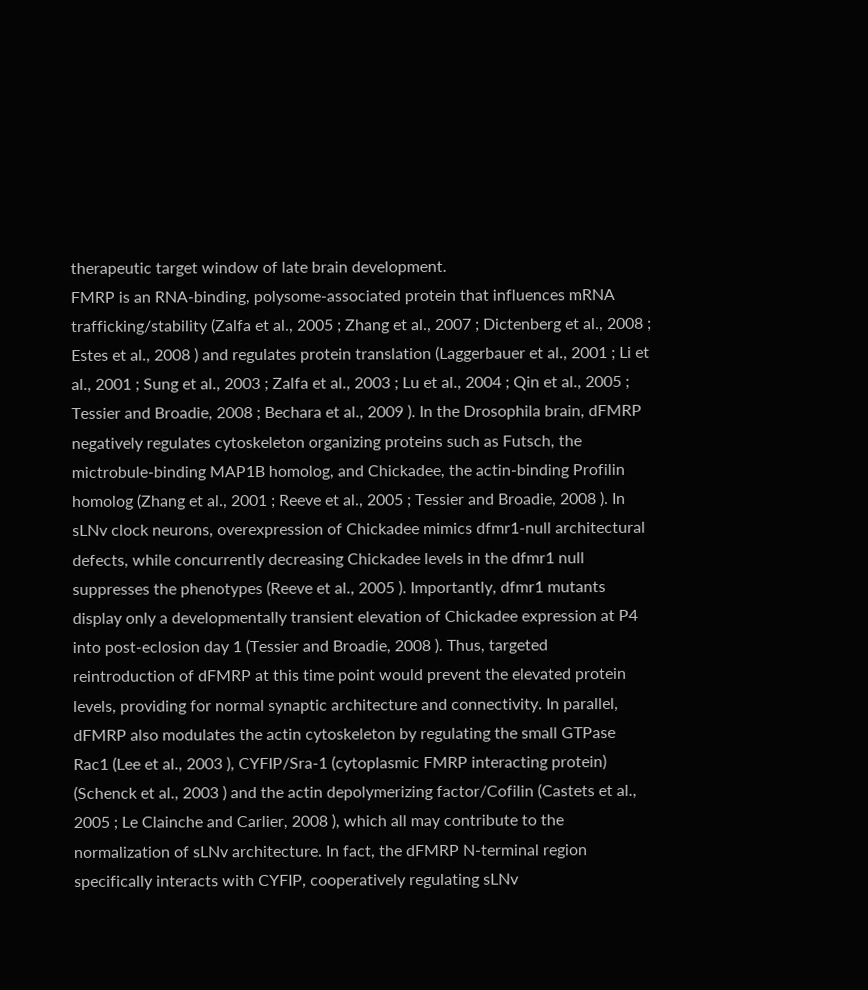therapeutic target window of late brain development.
FMRP is an RNA-binding, polysome-associated protein that influences mRNA trafficking/stability (Zalfa et al., 2005 ; Zhang et al., 2007 ; Dictenberg et al., 2008 ; Estes et al., 2008 ) and regulates protein translation (Laggerbauer et al., 2001 ; Li et al., 2001 ; Sung et al., 2003 ; Zalfa et al., 2003 ; Lu et al., 2004 ; Qin et al., 2005 ; Tessier and Broadie, 2008 ; Bechara et al., 2009 ). In the Drosophila brain, dFMRP negatively regulates cytoskeleton organizing proteins such as Futsch, the mictrobule-binding MAP1B homolog, and Chickadee, the actin-binding Profilin homolog (Zhang et al., 2001 ; Reeve et al., 2005 ; Tessier and Broadie, 2008 ). In sLNv clock neurons, overexpression of Chickadee mimics dfmr1-null architectural defects, while concurrently decreasing Chickadee levels in the dfmr1 null suppresses the phenotypes (Reeve et al., 2005 ). Importantly, dfmr1 mutants display only a developmentally transient elevation of Chickadee expression at P4 into post-eclosion day 1 (Tessier and Broadie, 2008 ). Thus, targeted reintroduction of dFMRP at this time point would prevent the elevated protein levels, providing for normal synaptic architecture and connectivity. In parallel, dFMRP also modulates the actin cytoskeleton by regulating the small GTPase Rac1 (Lee et al., 2003 ), CYFIP/Sra-1 (cytoplasmic FMRP interacting protein) (Schenck et al., 2003 ) and the actin depolymerizing factor/Cofilin (Castets et al., 2005 ; Le Clainche and Carlier, 2008 ), which all may contribute to the normalization of sLNv architecture. In fact, the dFMRP N-terminal region specifically interacts with CYFIP, cooperatively regulating sLNv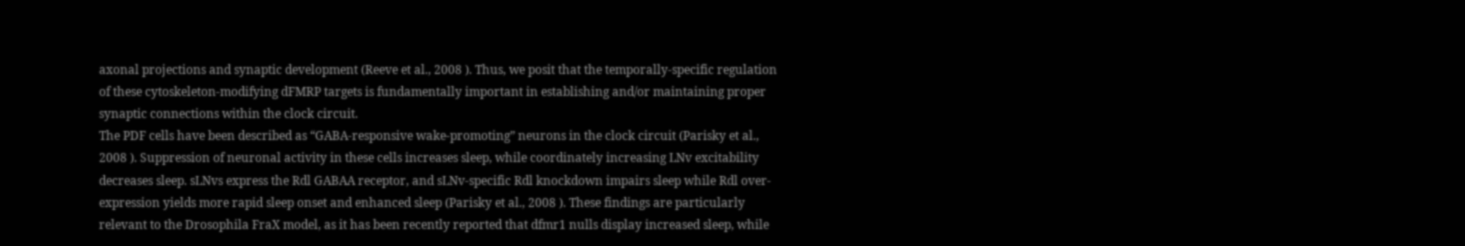axonal projections and synaptic development (Reeve et al., 2008 ). Thus, we posit that the temporally-specific regulation of these cytoskeleton-modifying dFMRP targets is fundamentally important in establishing and/or maintaining proper synaptic connections within the clock circuit.
The PDF cells have been described as “GABA-responsive wake-promoting” neurons in the clock circuit (Parisky et al., 2008 ). Suppression of neuronal activity in these cells increases sleep, while coordinately increasing LNv excitability decreases sleep. sLNvs express the Rdl GABAA receptor, and sLNv-specific Rdl knockdown impairs sleep while Rdl over-expression yields more rapid sleep onset and enhanced sleep (Parisky et al., 2008 ). These findings are particularly relevant to the Drosophila FraX model, as it has been recently reported that dfmr1 nulls display increased sleep, while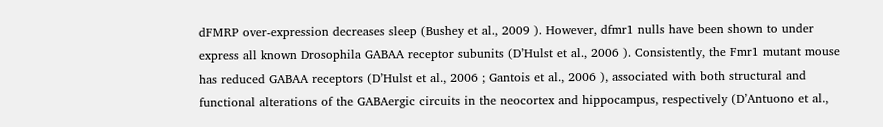dFMRP over-expression decreases sleep (Bushey et al., 2009 ). However, dfmr1 nulls have been shown to under express all known Drosophila GABAA receptor subunits (D’Hulst et al., 2006 ). Consistently, the Fmr1 mutant mouse has reduced GABAA receptors (D’Hulst et al., 2006 ; Gantois et al., 2006 ), associated with both structural and functional alterations of the GABAergic circuits in the neocortex and hippocampus, respectively (D’Antuono et al.,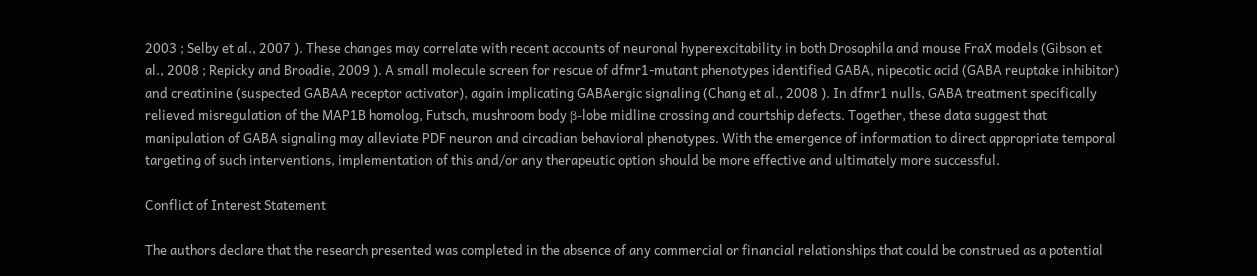2003 ; Selby et al., 2007 ). These changes may correlate with recent accounts of neuronal hyperexcitability in both Drosophila and mouse FraX models (Gibson et al., 2008 ; Repicky and Broadie, 2009 ). A small molecule screen for rescue of dfmr1-mutant phenotypes identified GABA, nipecotic acid (GABA reuptake inhibitor) and creatinine (suspected GABAA receptor activator), again implicating GABAergic signaling (Chang et al., 2008 ). In dfmr1 nulls, GABA treatment specifically relieved misregulation of the MAP1B homolog, Futsch, mushroom body β-lobe midline crossing and courtship defects. Together, these data suggest that manipulation of GABA signaling may alleviate PDF neuron and circadian behavioral phenotypes. With the emergence of information to direct appropriate temporal targeting of such interventions, implementation of this and/or any therapeutic option should be more effective and ultimately more successful.

Conflict of Interest Statement

The authors declare that the research presented was completed in the absence of any commercial or financial relationships that could be construed as a potential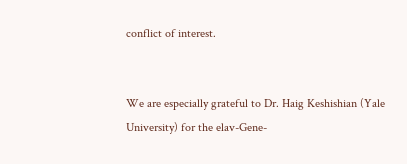conflict of interest.


We are especially grateful to Dr. Haig Keshishian (Yale University) for the elav-Gene-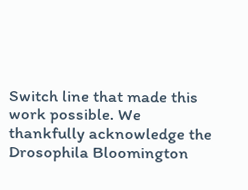Switch line that made this work possible. We thankfully acknowledge the Drosophila Bloomington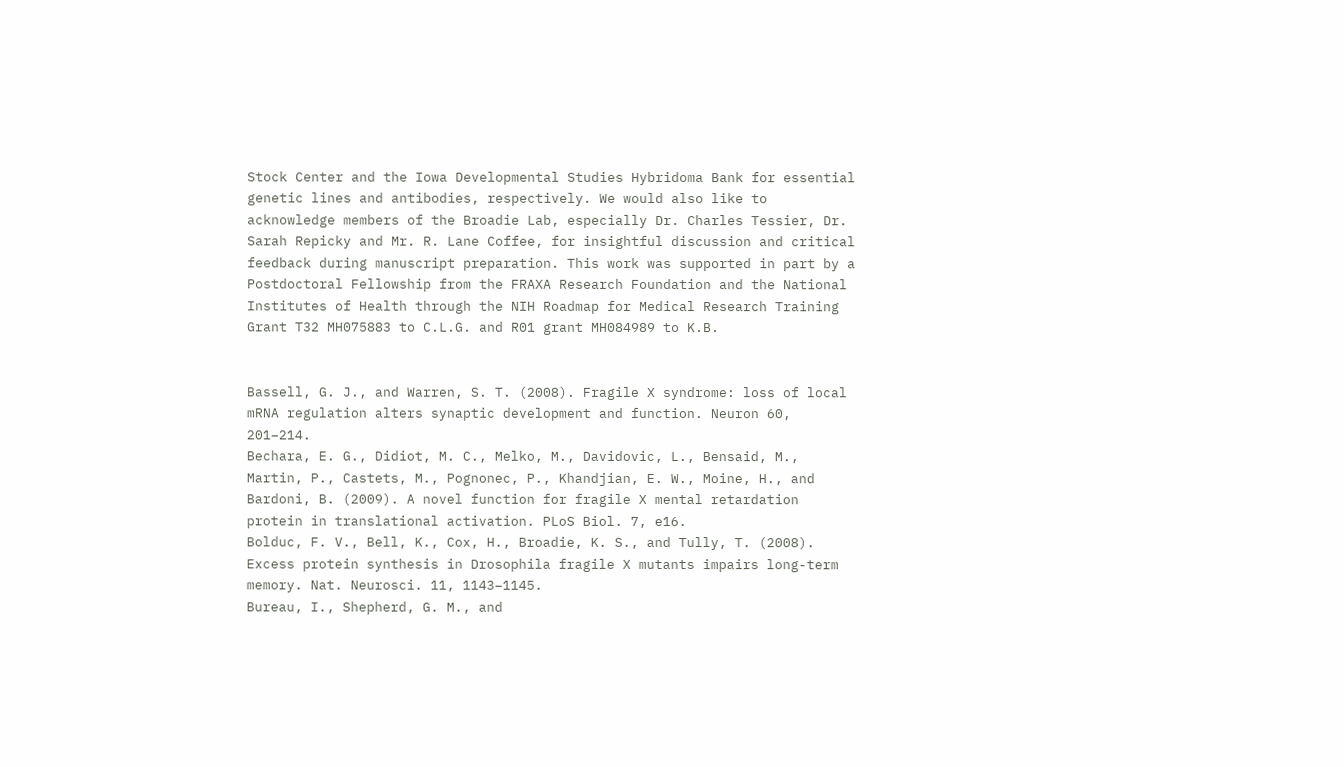Stock Center and the Iowa Developmental Studies Hybridoma Bank for essential genetic lines and antibodies, respectively. We would also like to acknowledge members of the Broadie Lab, especially Dr. Charles Tessier, Dr. Sarah Repicky and Mr. R. Lane Coffee, for insightful discussion and critical feedback during manuscript preparation. This work was supported in part by a Postdoctoral Fellowship from the FRAXA Research Foundation and the National Institutes of Health through the NIH Roadmap for Medical Research Training Grant T32 MH075883 to C.L.G. and R01 grant MH084989 to K.B.


Bassell, G. J., and Warren, S. T. (2008). Fragile X syndrome: loss of local mRNA regulation alters synaptic development and function. Neuron 60, 201–214.
Bechara, E. G., Didiot, M. C., Melko, M., Davidovic, L., Bensaid, M., Martin, P., Castets, M., Pognonec, P., Khandjian, E. W., Moine, H., and Bardoni, B. (2009). A novel function for fragile X mental retardation protein in translational activation. PLoS Biol. 7, e16.
Bolduc, F. V., Bell, K., Cox, H., Broadie, K. S., and Tully, T. (2008). Excess protein synthesis in Drosophila fragile X mutants impairs long-term memory. Nat. Neurosci. 11, 1143–1145.
Bureau, I., Shepherd, G. M., and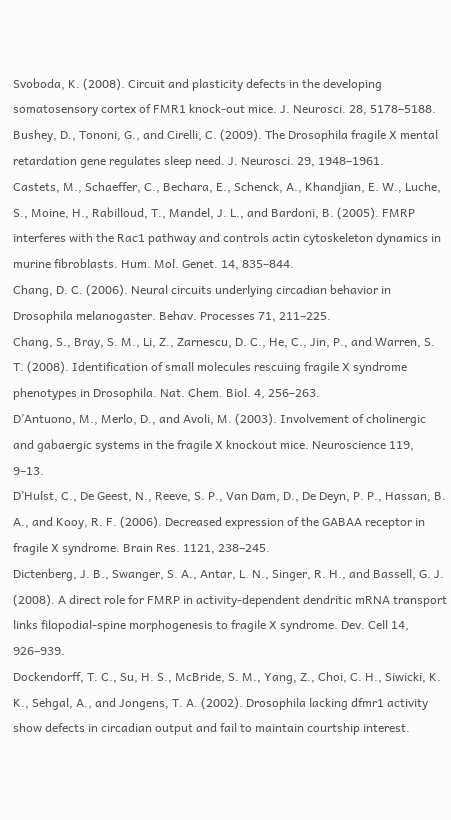Svoboda, K. (2008). Circuit and plasticity defects in the developing somatosensory cortex of FMR1 knock-out mice. J. Neurosci. 28, 5178–5188.
Bushey, D., Tononi, G., and Cirelli, C. (2009). The Drosophila fragile X mental retardation gene regulates sleep need. J. Neurosci. 29, 1948–1961.
Castets, M., Schaeffer, C., Bechara, E., Schenck, A., Khandjian, E. W., Luche, S., Moine, H., Rabilloud, T., Mandel, J. L., and Bardoni, B. (2005). FMRP interferes with the Rac1 pathway and controls actin cytoskeleton dynamics in murine fibroblasts. Hum. Mol. Genet. 14, 835–844.
Chang, D. C. (2006). Neural circuits underlying circadian behavior in Drosophila melanogaster. Behav. Processes 71, 211–225.
Chang, S., Bray, S. M., Li, Z., Zarnescu, D. C., He, C., Jin, P., and Warren, S. T. (2008). Identification of small molecules rescuing fragile X syndrome phenotypes in Drosophila. Nat. Chem. Biol. 4, 256–263.
D’Antuono, M., Merlo, D., and Avoli, M. (2003). Involvement of cholinergic and gabaergic systems in the fragile X knockout mice. Neuroscience 119, 9–13.
D’Hulst, C., De Geest, N., Reeve, S. P., Van Dam, D., De Deyn, P. P., Hassan, B. A., and Kooy, R. F. (2006). Decreased expression of the GABAA receptor in fragile X syndrome. Brain Res. 1121, 238–245.
Dictenberg, J. B., Swanger, S. A., Antar, L. N., Singer, R. H., and Bassell, G. J. (2008). A direct role for FMRP in activity-dependent dendritic mRNA transport links filopodial-spine morphogenesis to fragile X syndrome. Dev. Cell 14, 926–939.
Dockendorff, T. C., Su, H. S., McBride, S. M., Yang, Z., Choi, C. H., Siwicki, K. K., Sehgal, A., and Jongens, T. A. (2002). Drosophila lacking dfmr1 activity show defects in circadian output and fail to maintain courtship interest.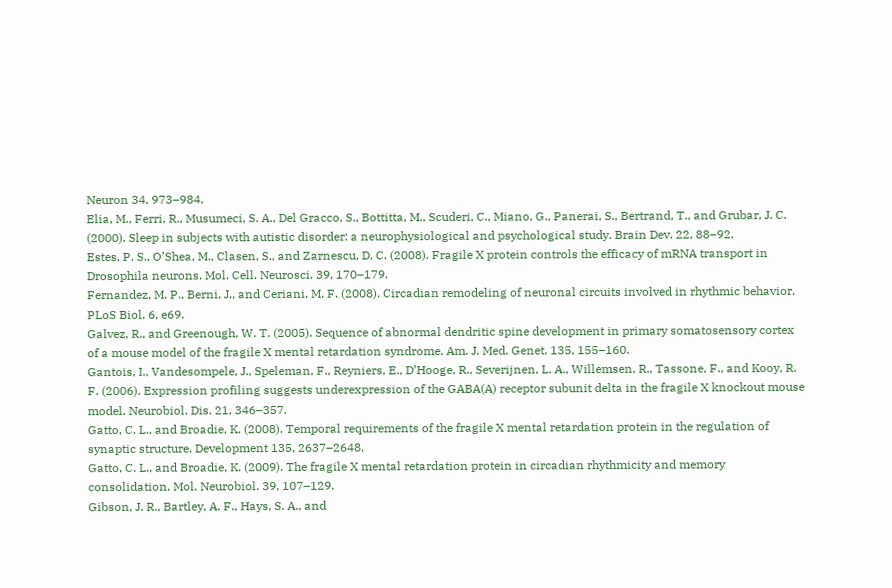Neuron 34, 973–984.
Elia, M., Ferri, R., Musumeci, S. A., Del Gracco, S., Bottitta, M., Scuderi, C., Miano, G., Panerai, S., Bertrand, T., and Grubar, J. C. (2000). Sleep in subjects with autistic disorder: a neurophysiological and psychological study. Brain Dev. 22, 88–92.
Estes, P. S., O’Shea, M., Clasen, S., and Zarnescu, D. C. (2008). Fragile X protein controls the efficacy of mRNA transport in Drosophila neurons. Mol. Cell. Neurosci. 39, 170–179.
Fernandez, M. P., Berni, J., and Ceriani, M. F. (2008). Circadian remodeling of neuronal circuits involved in rhythmic behavior. PLoS Biol. 6, e69.
Galvez, R., and Greenough, W. T. (2005). Sequence of abnormal dendritic spine development in primary somatosensory cortex of a mouse model of the fragile X mental retardation syndrome. Am. J. Med. Genet. 135, 155–160.
Gantois, I., Vandesompele, J., Speleman, F., Reyniers, E., D’Hooge, R., Severijnen, L. A., Willemsen, R., Tassone, F., and Kooy, R. F. (2006). Expression profiling suggests underexpression of the GABA(A) receptor subunit delta in the fragile X knockout mouse model. Neurobiol. Dis. 21, 346–357.
Gatto, C. L., and Broadie, K. (2008). Temporal requirements of the fragile X mental retardation protein in the regulation of synaptic structure. Development 135, 2637–2648.
Gatto, C. L., and Broadie, K. (2009). The fragile X mental retardation protein in circadian rhythmicity and memory consolidation. Mol. Neurobiol. 39, 107–129.
Gibson, J. R., Bartley, A. F., Hays, S. A., and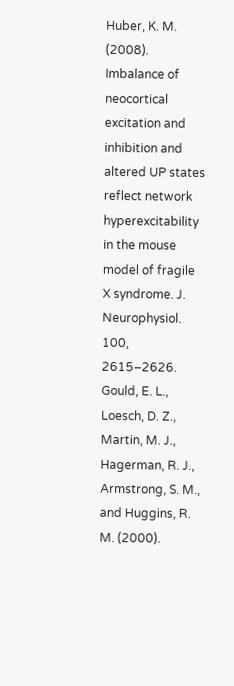Huber, K. M. (2008). Imbalance of neocortical excitation and inhibition and altered UP states reflect network hyperexcitability in the mouse model of fragile X syndrome. J. Neurophysiol. 100, 2615–2626.
Gould, E. L., Loesch, D. Z., Martin, M. J., Hagerman, R. J., Armstrong, S. M., and Huggins, R. M. (2000).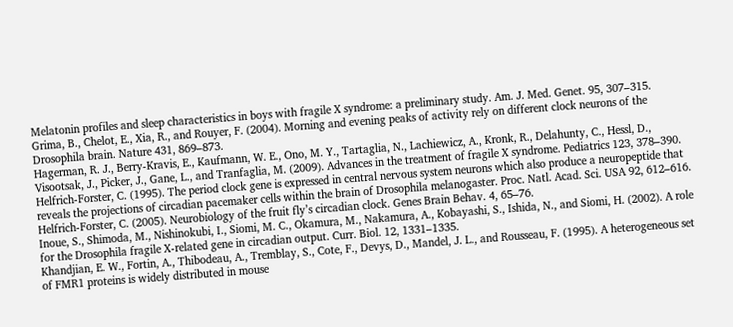Melatonin profiles and sleep characteristics in boys with fragile X syndrome: a preliminary study. Am. J. Med. Genet. 95, 307–315.
Grima, B., Chelot, E., Xia, R., and Rouyer, F. (2004). Morning and evening peaks of activity rely on different clock neurons of the Drosophila brain. Nature 431, 869–873.
Hagerman, R. J., Berry-Kravis, E., Kaufmann, W. E., Ono, M. Y., Tartaglia, N., Lachiewicz, A., Kronk, R., Delahunty, C., Hessl, D., Visootsak, J., Picker, J., Gane, L., and Tranfaglia, M. (2009). Advances in the treatment of fragile X syndrome. Pediatrics 123, 378–390.
Helfrich-Forster, C. (1995). The period clock gene is expressed in central nervous system neurons which also produce a neuropeptide that reveals the projections of circadian pacemaker cells within the brain of Drosophila melanogaster. Proc. Natl. Acad. Sci. USA 92, 612–616.
Helfrich-Forster, C. (2005). Neurobiology of the fruit fly’s circadian clock. Genes Brain Behav. 4, 65–76.
Inoue, S., Shimoda, M., Nishinokubi, I., Siomi, M. C., Okamura, M., Nakamura, A., Kobayashi, S., Ishida, N., and Siomi, H. (2002). A role for the Drosophila fragile X-related gene in circadian output. Curr. Biol. 12, 1331–1335.
Khandjian, E. W., Fortin, A., Thibodeau, A., Tremblay, S., Cote, F., Devys, D., Mandel, J. L., and Rousseau, F. (1995). A heterogeneous set of FMR1 proteins is widely distributed in mouse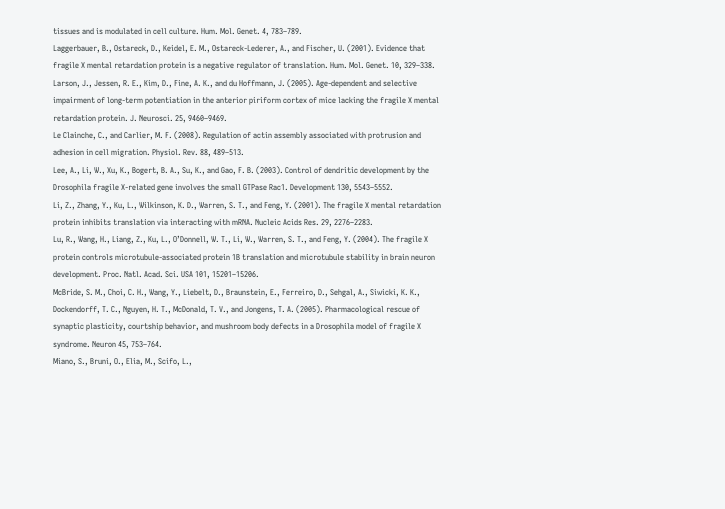tissues and is modulated in cell culture. Hum. Mol. Genet. 4, 783–789.
Laggerbauer, B., Ostareck, D., Keidel, E. M., Ostareck-Lederer, A., and Fischer, U. (2001). Evidence that fragile X mental retardation protein is a negative regulator of translation. Hum. Mol. Genet. 10, 329–338.
Larson, J., Jessen, R. E., Kim, D., Fine, A. K., and du Hoffmann, J. (2005). Age-dependent and selective impairment of long-term potentiation in the anterior piriform cortex of mice lacking the fragile X mental retardation protein. J. Neurosci. 25, 9460–9469.
Le Clainche, C., and Carlier, M. F. (2008). Regulation of actin assembly associated with protrusion and adhesion in cell migration. Physiol. Rev. 88, 489–513.
Lee, A., Li, W., Xu, K., Bogert, B. A., Su, K., and Gao, F. B. (2003). Control of dendritic development by the Drosophila fragile X-related gene involves the small GTPase Rac1. Development 130, 5543–5552.
Li, Z., Zhang, Y., Ku, L., Wilkinson, K. D., Warren, S. T., and Feng, Y. (2001). The fragile X mental retardation protein inhibits translation via interacting with mRNA. Nucleic Acids Res. 29, 2276–2283.
Lu, R., Wang, H., Liang, Z., Ku, L., O’Donnell, W. T., Li, W., Warren, S. T., and Feng, Y. (2004). The fragile X protein controls microtubule-associated protein 1B translation and microtubule stability in brain neuron development. Proc. Natl. Acad. Sci. USA 101, 15201–15206.
McBride, S. M., Choi, C. H., Wang, Y., Liebelt, D., Braunstein, E., Ferreiro, D., Sehgal, A., Siwicki, K. K., Dockendorff, T. C., Nguyen, H. T., McDonald, T. V., and Jongens, T. A. (2005). Pharmacological rescue of synaptic plasticity, courtship behavior, and mushroom body defects in a Drosophila model of fragile X syndrome. Neuron 45, 753–764.
Miano, S., Bruni, O., Elia, M., Scifo, L.,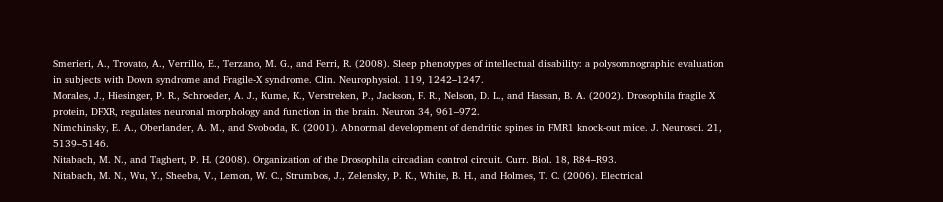Smerieri, A., Trovato, A., Verrillo, E., Terzano, M. G., and Ferri, R. (2008). Sleep phenotypes of intellectual disability: a polysomnographic evaluation in subjects with Down syndrome and Fragile-X syndrome. Clin. Neurophysiol. 119, 1242–1247.
Morales, J., Hiesinger, P. R., Schroeder, A. J., Kume, K., Verstreken, P., Jackson, F. R., Nelson, D. L., and Hassan, B. A. (2002). Drosophila fragile X protein, DFXR, regulates neuronal morphology and function in the brain. Neuron 34, 961–972.
Nimchinsky, E. A., Oberlander, A. M., and Svoboda, K. (2001). Abnormal development of dendritic spines in FMR1 knock-out mice. J. Neurosci. 21, 5139–5146.
Nitabach, M. N., and Taghert, P. H. (2008). Organization of the Drosophila circadian control circuit. Curr. Biol. 18, R84–R93.
Nitabach, M. N., Wu, Y., Sheeba, V., Lemon, W. C., Strumbos, J., Zelensky, P. K., White, B. H., and Holmes, T. C. (2006). Electrical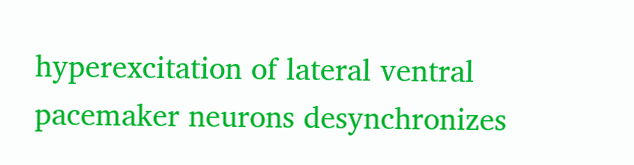hyperexcitation of lateral ventral pacemaker neurons desynchronizes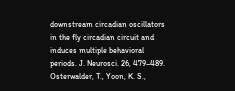downstream circadian oscillators in the fly circadian circuit and induces multiple behavioral periods. J. Neurosci. 26, 479–489.
Osterwalder, T., Yoon, K. S.,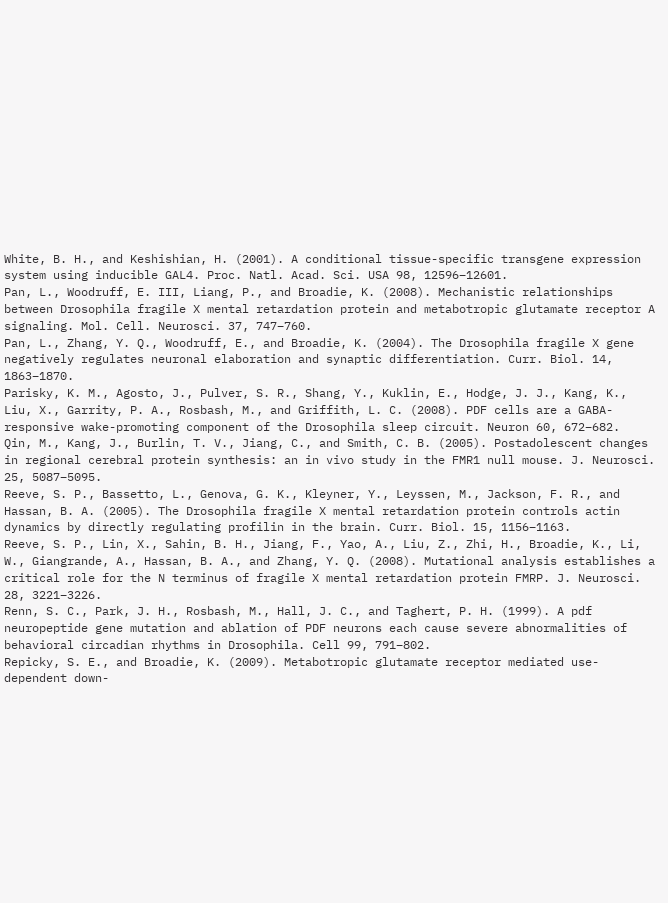White, B. H., and Keshishian, H. (2001). A conditional tissue-specific transgene expression system using inducible GAL4. Proc. Natl. Acad. Sci. USA 98, 12596–12601.
Pan, L., Woodruff, E. III, Liang, P., and Broadie, K. (2008). Mechanistic relationships between Drosophila fragile X mental retardation protein and metabotropic glutamate receptor A signaling. Mol. Cell. Neurosci. 37, 747–760.
Pan, L., Zhang, Y. Q., Woodruff, E., and Broadie, K. (2004). The Drosophila fragile X gene negatively regulates neuronal elaboration and synaptic differentiation. Curr. Biol. 14, 1863–1870.
Parisky, K. M., Agosto, J., Pulver, S. R., Shang, Y., Kuklin, E., Hodge, J. J., Kang, K., Liu, X., Garrity, P. A., Rosbash, M., and Griffith, L. C. (2008). PDF cells are a GABA-responsive wake-promoting component of the Drosophila sleep circuit. Neuron 60, 672–682.
Qin, M., Kang, J., Burlin, T. V., Jiang, C., and Smith, C. B. (2005). Postadolescent changes in regional cerebral protein synthesis: an in vivo study in the FMR1 null mouse. J. Neurosci. 25, 5087–5095.
Reeve, S. P., Bassetto, L., Genova, G. K., Kleyner, Y., Leyssen, M., Jackson, F. R., and Hassan, B. A. (2005). The Drosophila fragile X mental retardation protein controls actin dynamics by directly regulating profilin in the brain. Curr. Biol. 15, 1156–1163.
Reeve, S. P., Lin, X., Sahin, B. H., Jiang, F., Yao, A., Liu, Z., Zhi, H., Broadie, K., Li, W., Giangrande, A., Hassan, B. A., and Zhang, Y. Q. (2008). Mutational analysis establishes a critical role for the N terminus of fragile X mental retardation protein FMRP. J. Neurosci. 28, 3221–3226.
Renn, S. C., Park, J. H., Rosbash, M., Hall, J. C., and Taghert, P. H. (1999). A pdf neuropeptide gene mutation and ablation of PDF neurons each cause severe abnormalities of behavioral circadian rhythms in Drosophila. Cell 99, 791–802.
Repicky, S. E., and Broadie, K. (2009). Metabotropic glutamate receptor mediated use-dependent down-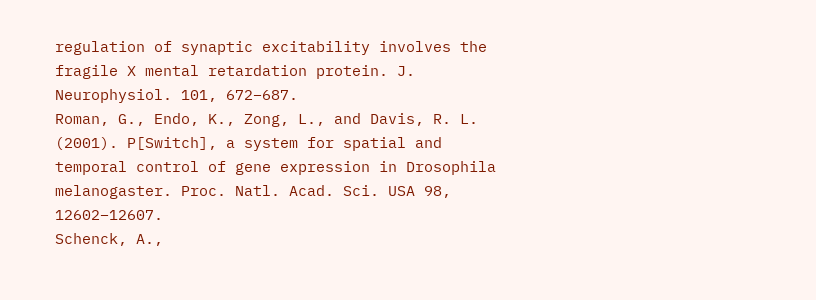regulation of synaptic excitability involves the fragile X mental retardation protein. J. Neurophysiol. 101, 672–687.
Roman, G., Endo, K., Zong, L., and Davis, R. L. (2001). P[Switch], a system for spatial and temporal control of gene expression in Drosophila melanogaster. Proc. Natl. Acad. Sci. USA 98, 12602–12607.
Schenck, A.,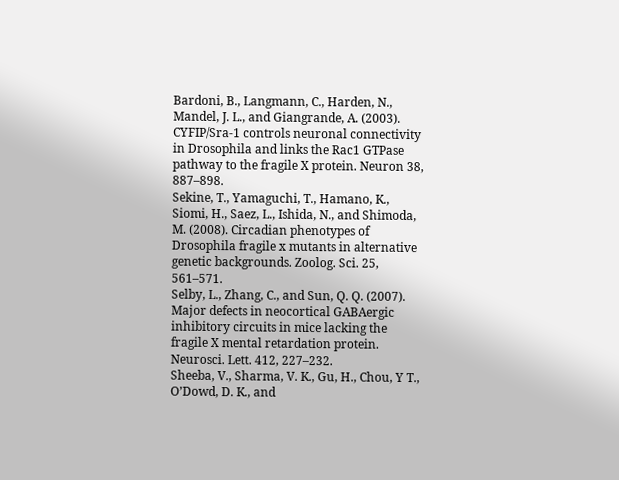Bardoni, B., Langmann, C., Harden, N., Mandel, J. L., and Giangrande, A. (2003). CYFIP/Sra-1 controls neuronal connectivity in Drosophila and links the Rac1 GTPase pathway to the fragile X protein. Neuron 38, 887–898.
Sekine, T., Yamaguchi, T., Hamano, K., Siomi, H., Saez, L., Ishida, N., and Shimoda, M. (2008). Circadian phenotypes of Drosophila fragile x mutants in alternative genetic backgrounds. Zoolog. Sci. 25, 561–571.
Selby, L., Zhang, C., and Sun, Q. Q. (2007). Major defects in neocortical GABAergic inhibitory circuits in mice lacking the fragile X mental retardation protein. Neurosci. Lett. 412, 227–232.
Sheeba, V., Sharma, V. K., Gu, H., Chou, Y T., O’Dowd, D. K., and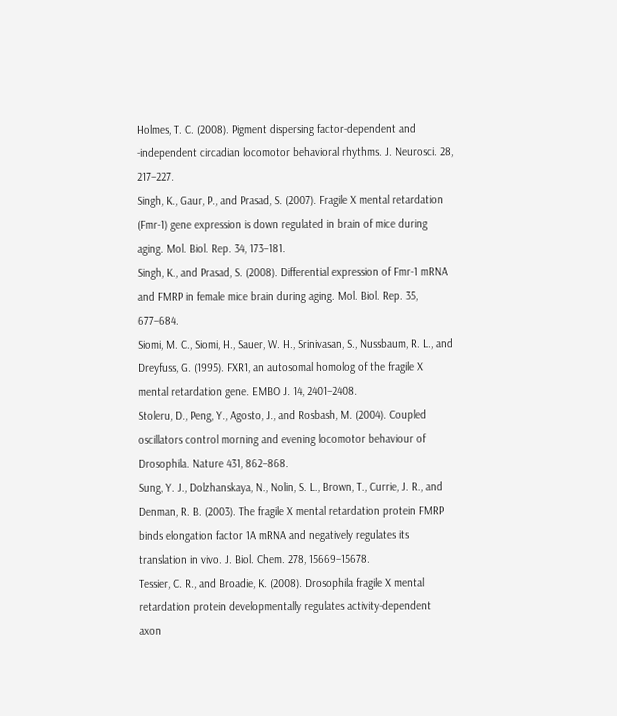Holmes, T. C. (2008). Pigment dispersing factor-dependent and -independent circadian locomotor behavioral rhythms. J. Neurosci. 28, 217–227.
Singh, K., Gaur, P., and Prasad, S. (2007). Fragile X mental retardation (Fmr-1) gene expression is down regulated in brain of mice during aging. Mol. Biol. Rep. 34, 173–181.
Singh, K., and Prasad, S. (2008). Differential expression of Fmr-1 mRNA and FMRP in female mice brain during aging. Mol. Biol. Rep. 35, 677–684.
Siomi, M. C., Siomi, H., Sauer, W. H., Srinivasan, S., Nussbaum, R. L., and Dreyfuss, G. (1995). FXR1, an autosomal homolog of the fragile X mental retardation gene. EMBO J. 14, 2401–2408.
Stoleru, D., Peng, Y., Agosto, J., and Rosbash, M. (2004). Coupled oscillators control morning and evening locomotor behaviour of Drosophila. Nature 431, 862–868.
Sung, Y. J., Dolzhanskaya, N., Nolin, S. L., Brown, T., Currie, J. R., and Denman, R. B. (2003). The fragile X mental retardation protein FMRP binds elongation factor 1A mRNA and negatively regulates its translation in vivo. J. Biol. Chem. 278, 15669–15678.
Tessier, C. R., and Broadie, K. (2008). Drosophila fragile X mental retardation protein developmentally regulates activity-dependent axon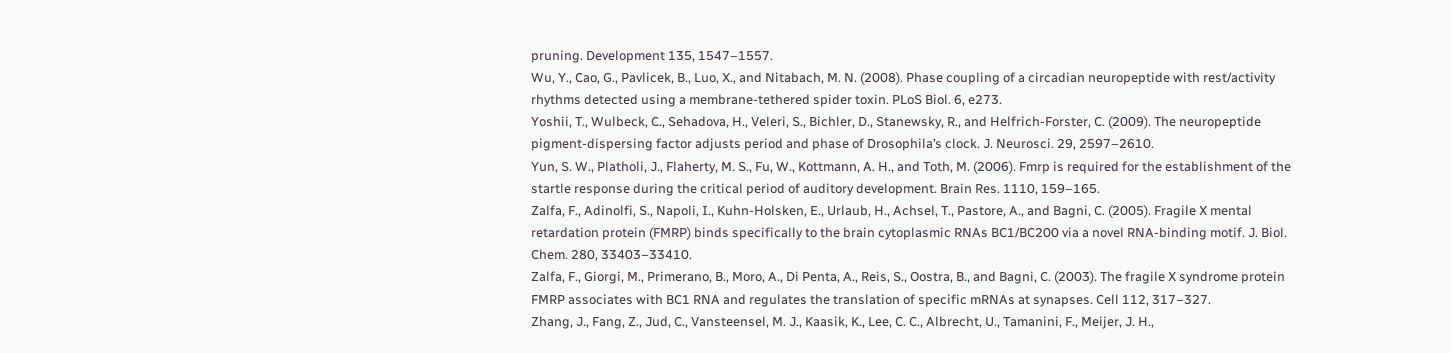pruning. Development 135, 1547–1557.
Wu, Y., Cao, G., Pavlicek, B., Luo, X., and Nitabach, M. N. (2008). Phase coupling of a circadian neuropeptide with rest/activity rhythms detected using a membrane-tethered spider toxin. PLoS Biol. 6, e273.
Yoshii, T., Wulbeck, C., Sehadova, H., Veleri, S., Bichler, D., Stanewsky, R., and Helfrich-Forster, C. (2009). The neuropeptide pigment-dispersing factor adjusts period and phase of Drosophila’s clock. J. Neurosci. 29, 2597–2610.
Yun, S. W., Platholi, J., Flaherty, M. S., Fu, W., Kottmann, A. H., and Toth, M. (2006). Fmrp is required for the establishment of the startle response during the critical period of auditory development. Brain Res. 1110, 159–165.
Zalfa, F., Adinolfi, S., Napoli, I., Kuhn-Holsken, E., Urlaub, H., Achsel, T., Pastore, A., and Bagni, C. (2005). Fragile X mental retardation protein (FMRP) binds specifically to the brain cytoplasmic RNAs BC1/BC200 via a novel RNA-binding motif. J. Biol. Chem. 280, 33403–33410.
Zalfa, F., Giorgi, M., Primerano, B., Moro, A., Di Penta, A., Reis, S., Oostra, B., and Bagni, C. (2003). The fragile X syndrome protein FMRP associates with BC1 RNA and regulates the translation of specific mRNAs at synapses. Cell 112, 317–327.
Zhang, J., Fang, Z., Jud, C., Vansteensel, M. J., Kaasik, K., Lee, C. C., Albrecht, U., Tamanini, F., Meijer, J. H.,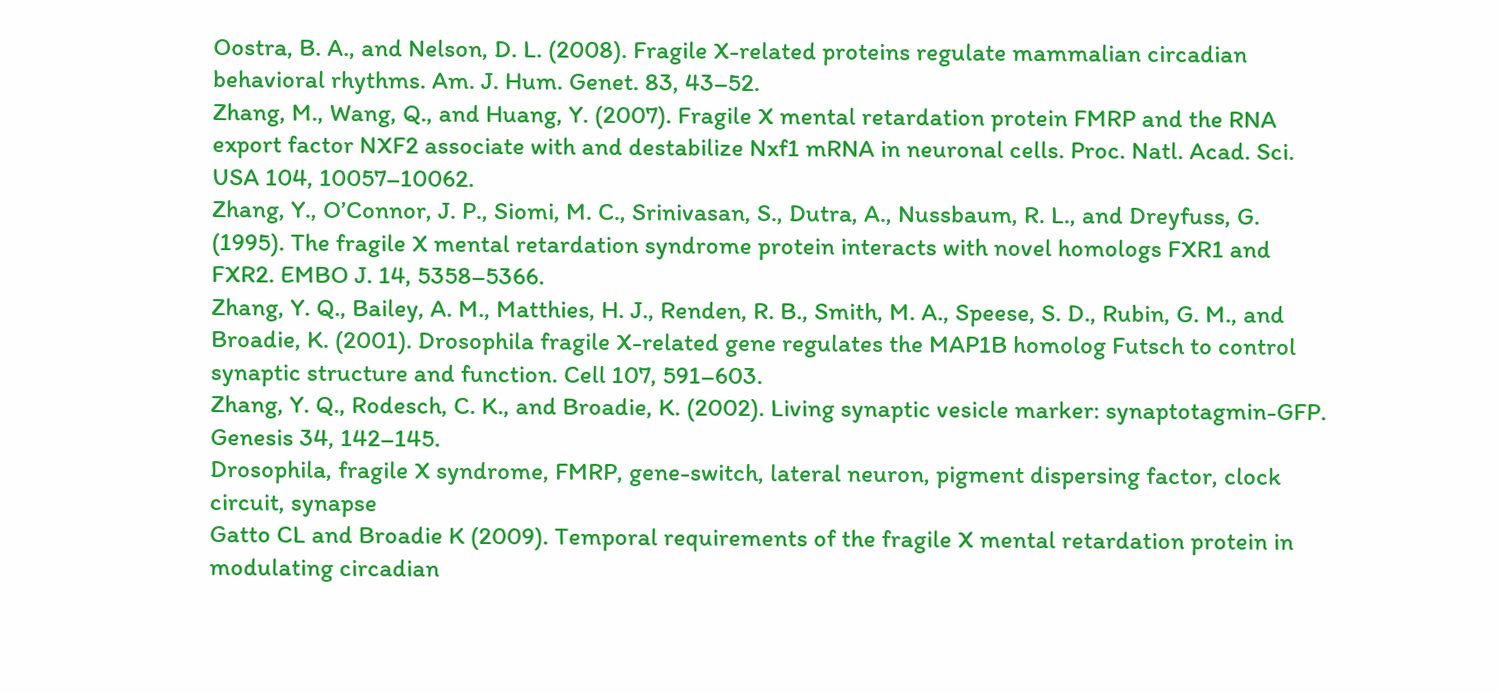Oostra, B. A., and Nelson, D. L. (2008). Fragile X-related proteins regulate mammalian circadian behavioral rhythms. Am. J. Hum. Genet. 83, 43–52.
Zhang, M., Wang, Q., and Huang, Y. (2007). Fragile X mental retardation protein FMRP and the RNA export factor NXF2 associate with and destabilize Nxf1 mRNA in neuronal cells. Proc. Natl. Acad. Sci. USA 104, 10057–10062.
Zhang, Y., O’Connor, J. P., Siomi, M. C., Srinivasan, S., Dutra, A., Nussbaum, R. L., and Dreyfuss, G. (1995). The fragile X mental retardation syndrome protein interacts with novel homologs FXR1 and FXR2. EMBO J. 14, 5358–5366.
Zhang, Y. Q., Bailey, A. M., Matthies, H. J., Renden, R. B., Smith, M. A., Speese, S. D., Rubin, G. M., and Broadie, K. (2001). Drosophila fragile X-related gene regulates the MAP1B homolog Futsch to control synaptic structure and function. Cell 107, 591–603.
Zhang, Y. Q., Rodesch, C. K., and Broadie, K. (2002). Living synaptic vesicle marker: synaptotagmin-GFP. Genesis 34, 142–145.
Drosophila, fragile X syndrome, FMRP, gene-switch, lateral neuron, pigment dispersing factor, clock circuit, synapse
Gatto CL and Broadie K (2009). Temporal requirements of the fragile X mental retardation protein in modulating circadian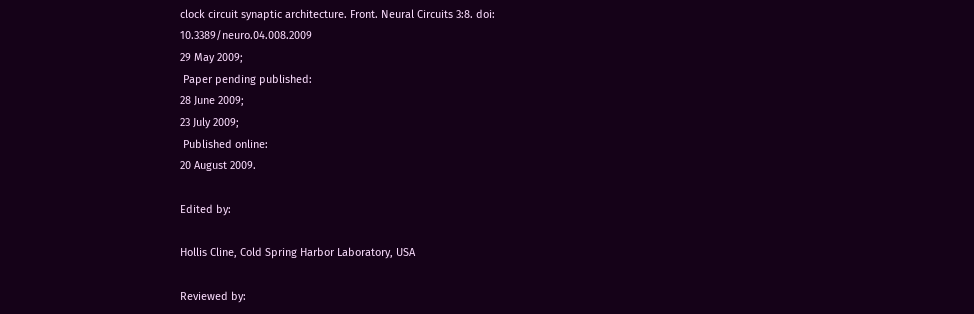clock circuit synaptic architecture. Front. Neural Circuits 3:8. doi: 10.3389/neuro.04.008.2009
29 May 2009;
 Paper pending published:
28 June 2009;
23 July 2009;
 Published online:
20 August 2009.

Edited by:

Hollis Cline, Cold Spring Harbor Laboratory, USA

Reviewed by: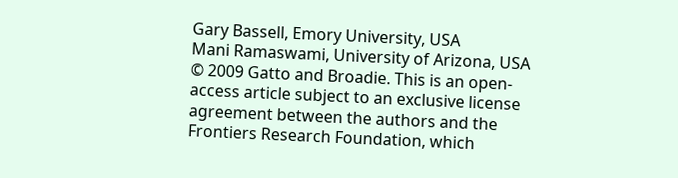Gary Bassell, Emory University, USA
Mani Ramaswami, University of Arizona, USA
© 2009 Gatto and Broadie. This is an open-access article subject to an exclusive license agreement between the authors and the Frontiers Research Foundation, which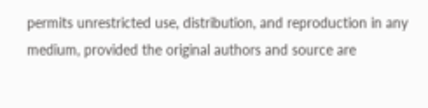permits unrestricted use, distribution, and reproduction in any medium, provided the original authors and source are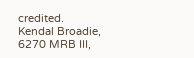credited.
Kendal Broadie, 6270 MRB III,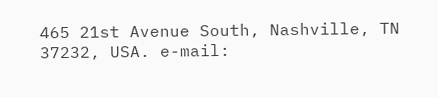465 21st Avenue South, Nashville, TN 37232, USA. e-mail: